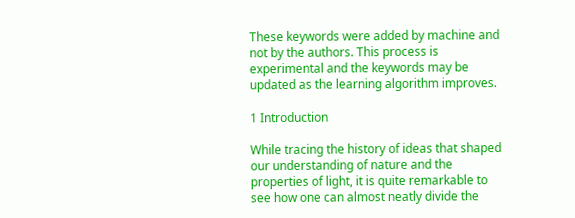These keywords were added by machine and not by the authors. This process is experimental and the keywords may be updated as the learning algorithm improves.

1 Introduction

While tracing the history of ideas that shaped our understanding of nature and the properties of light, it is quite remarkable to see how one can almost neatly divide the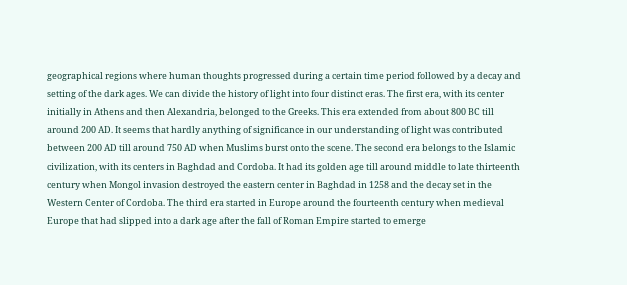geographical regions where human thoughts progressed during a certain time period followed by a decay and setting of the dark ages. We can divide the history of light into four distinct eras. The first era, with its center initially in Athens and then Alexandria, belonged to the Greeks. This era extended from about 800 BC till around 200 AD. It seems that hardly anything of significance in our understanding of light was contributed between 200 AD till around 750 AD when Muslims burst onto the scene. The second era belongs to the Islamic civilization, with its centers in Baghdad and Cordoba. It had its golden age till around middle to late thirteenth century when Mongol invasion destroyed the eastern center in Baghdad in 1258 and the decay set in the Western Center of Cordoba. The third era started in Europe around the fourteenth century when medieval Europe that had slipped into a dark age after the fall of Roman Empire started to emerge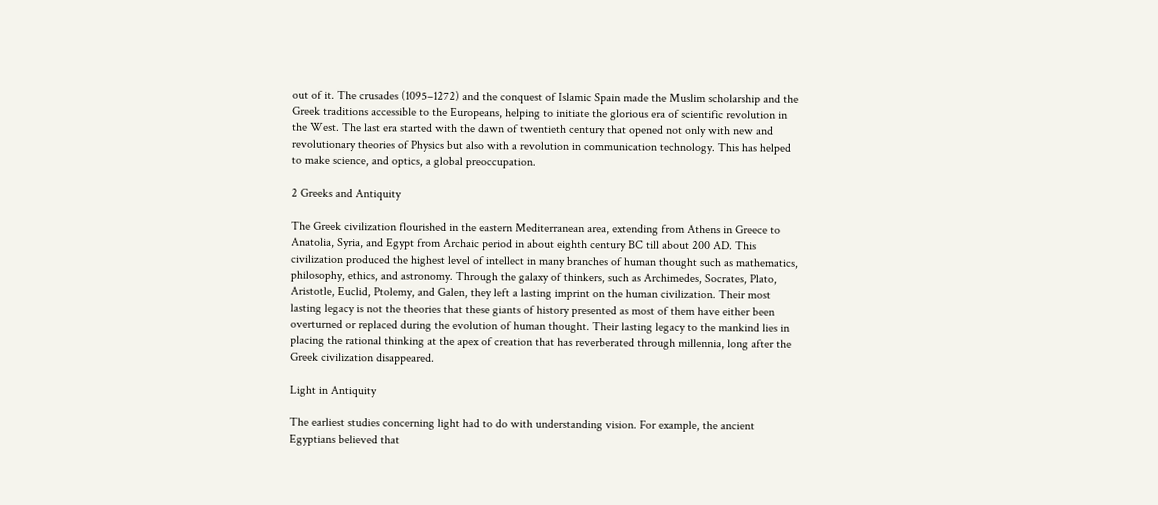out of it. The crusades (1095–1272) and the conquest of Islamic Spain made the Muslim scholarship and the Greek traditions accessible to the Europeans, helping to initiate the glorious era of scientific revolution in the West. The last era started with the dawn of twentieth century that opened not only with new and revolutionary theories of Physics but also with a revolution in communication technology. This has helped to make science, and optics, a global preoccupation.

2 Greeks and Antiquity

The Greek civilization flourished in the eastern Mediterranean area, extending from Athens in Greece to Anatolia, Syria, and Egypt from Archaic period in about eighth century BC till about 200 AD. This civilization produced the highest level of intellect in many branches of human thought such as mathematics, philosophy, ethics, and astronomy. Through the galaxy of thinkers, such as Archimedes, Socrates, Plato, Aristotle, Euclid, Ptolemy, and Galen, they left a lasting imprint on the human civilization. Their most lasting legacy is not the theories that these giants of history presented as most of them have either been overturned or replaced during the evolution of human thought. Their lasting legacy to the mankind lies in placing the rational thinking at the apex of creation that has reverberated through millennia, long after the Greek civilization disappeared.

Light in Antiquity

The earliest studies concerning light had to do with understanding vision. For example, the ancient Egyptians believed that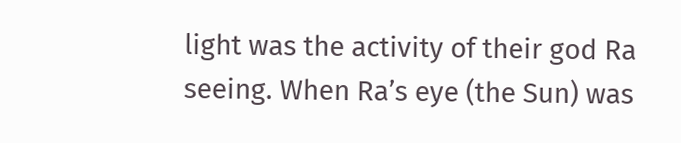light was the activity of their god Ra seeing. When Ra’s eye (the Sun) was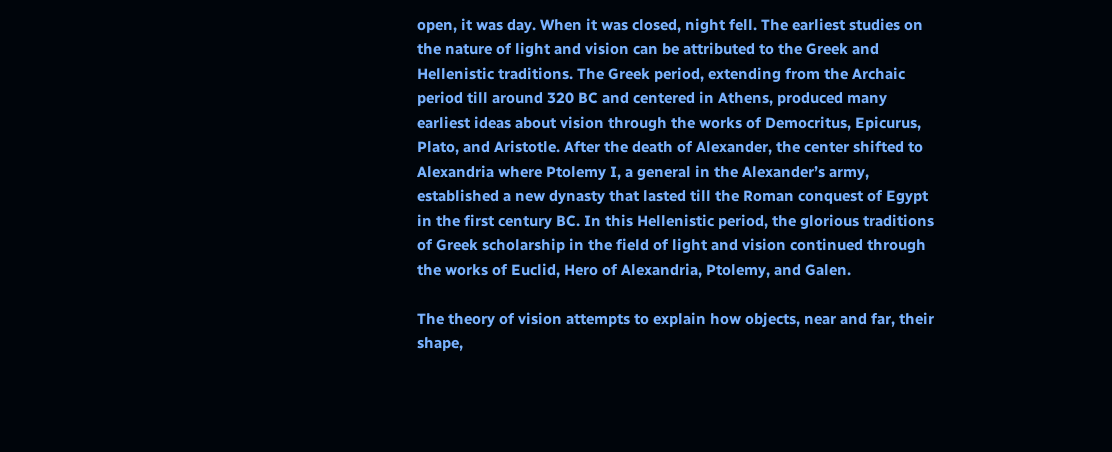open, it was day. When it was closed, night fell. The earliest studies on the nature of light and vision can be attributed to the Greek and Hellenistic traditions. The Greek period, extending from the Archaic period till around 320 BC and centered in Athens, produced many earliest ideas about vision through the works of Democritus, Epicurus, Plato, and Aristotle. After the death of Alexander, the center shifted to Alexandria where Ptolemy I, a general in the Alexander’s army, established a new dynasty that lasted till the Roman conquest of Egypt in the first century BC. In this Hellenistic period, the glorious traditions of Greek scholarship in the field of light and vision continued through the works of Euclid, Hero of Alexandria, Ptolemy, and Galen.

The theory of vision attempts to explain how objects, near and far, their shape,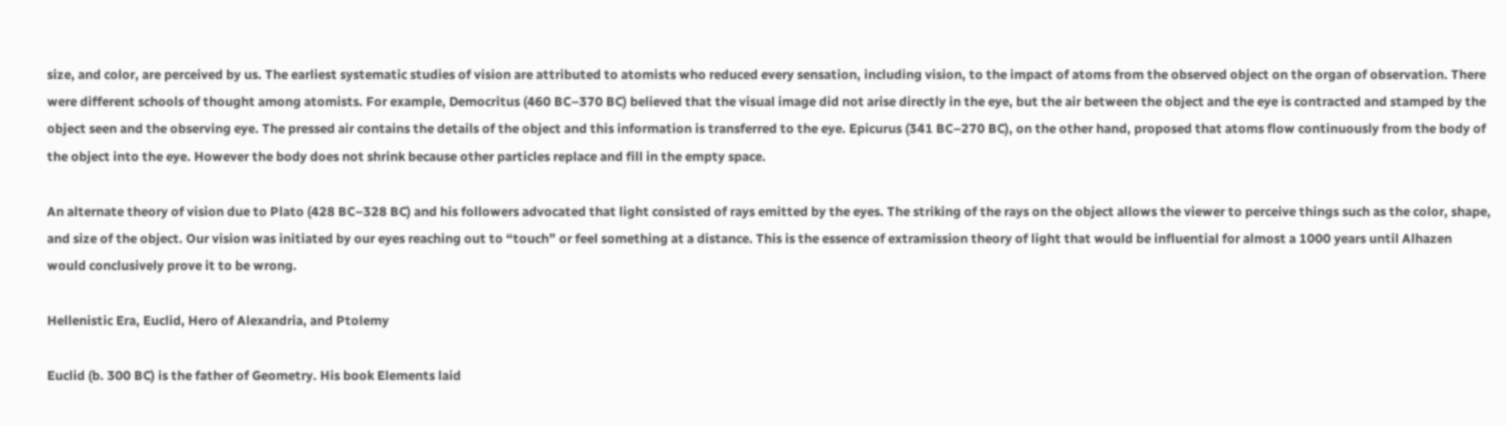size, and color, are perceived by us. The earliest systematic studies of vision are attributed to atomists who reduced every sensation, including vision, to the impact of atoms from the observed object on the organ of observation. There were different schools of thought among atomists. For example, Democritus (460 BC–370 BC) believed that the visual image did not arise directly in the eye, but the air between the object and the eye is contracted and stamped by the object seen and the observing eye. The pressed air contains the details of the object and this information is transferred to the eye. Epicurus (341 BC–270 BC), on the other hand, proposed that atoms flow continuously from the body of the object into the eye. However the body does not shrink because other particles replace and fill in the empty space.

An alternate theory of vision due to Plato (428 BC–328 BC) and his followers advocated that light consisted of rays emitted by the eyes. The striking of the rays on the object allows the viewer to perceive things such as the color, shape, and size of the object. Our vision was initiated by our eyes reaching out to “touch” or feel something at a distance. This is the essence of extramission theory of light that would be influential for almost a 1000 years until Alhazen would conclusively prove it to be wrong.

Hellenistic Era, Euclid, Hero of Alexandria, and Ptolemy

Euclid (b. 300 BC) is the father of Geometry. His book Elements laid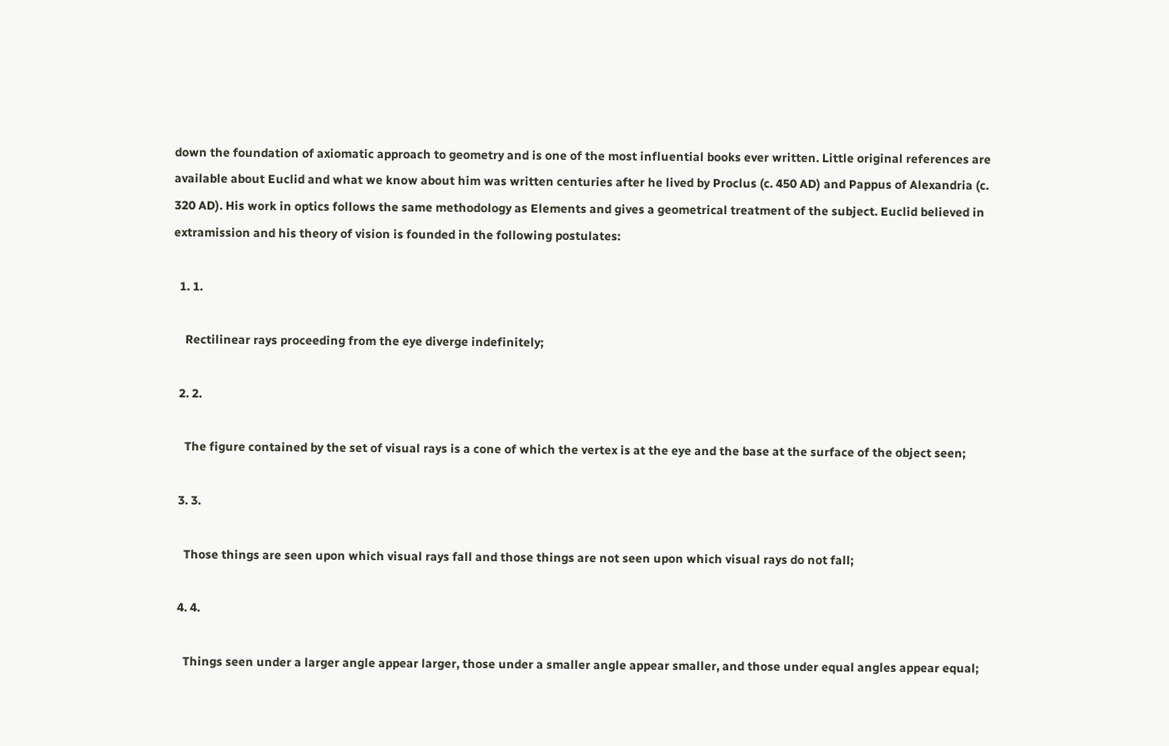down the foundation of axiomatic approach to geometry and is one of the most influential books ever written. Little original references are available about Euclid and what we know about him was written centuries after he lived by Proclus (c. 450 AD) and Pappus of Alexandria (c. 320 AD). His work in optics follows the same methodology as Elements and gives a geometrical treatment of the subject. Euclid believed in extramission and his theory of vision is founded in the following postulates:

  1. 1.

    Rectilinear rays proceeding from the eye diverge indefinitely;

  2. 2.

    The figure contained by the set of visual rays is a cone of which the vertex is at the eye and the base at the surface of the object seen;

  3. 3.

    Those things are seen upon which visual rays fall and those things are not seen upon which visual rays do not fall;

  4. 4.

    Things seen under a larger angle appear larger, those under a smaller angle appear smaller, and those under equal angles appear equal;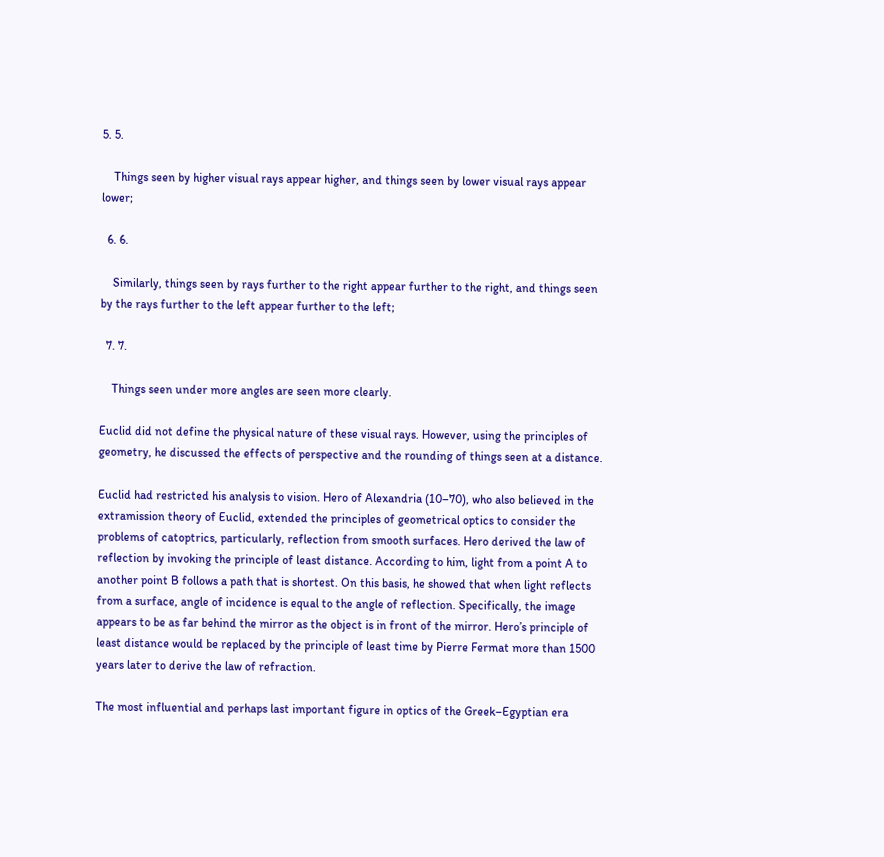5. 5.

    Things seen by higher visual rays appear higher, and things seen by lower visual rays appear lower;

  6. 6.

    Similarly, things seen by rays further to the right appear further to the right, and things seen by the rays further to the left appear further to the left;

  7. 7.

    Things seen under more angles are seen more clearly.

Euclid did not define the physical nature of these visual rays. However, using the principles of geometry, he discussed the effects of perspective and the rounding of things seen at a distance.

Euclid had restricted his analysis to vision. Hero of Alexandria (10–70), who also believed in the extramission theory of Euclid, extended the principles of geometrical optics to consider the problems of catoptrics, particularly, reflection from smooth surfaces. Hero derived the law of reflection by invoking the principle of least distance. According to him, light from a point A to another point B follows a path that is shortest. On this basis, he showed that when light reflects from a surface, angle of incidence is equal to the angle of reflection. Specifically, the image appears to be as far behind the mirror as the object is in front of the mirror. Hero’s principle of least distance would be replaced by the principle of least time by Pierre Fermat more than 1500 years later to derive the law of refraction.

The most influential and perhaps last important figure in optics of the Greek–Egyptian era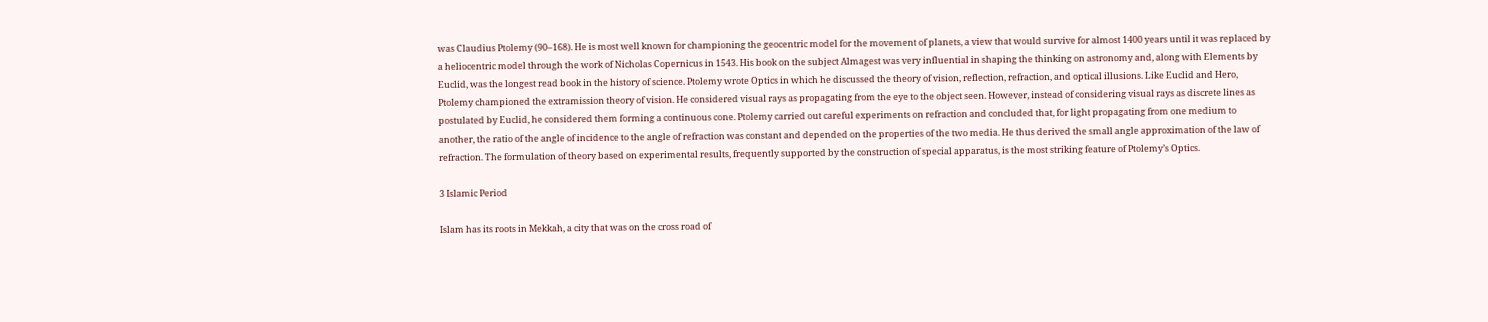was Claudius Ptolemy (90–168). He is most well known for championing the geocentric model for the movement of planets, a view that would survive for almost 1400 years until it was replaced by a heliocentric model through the work of Nicholas Copernicus in 1543. His book on the subject Almagest was very influential in shaping the thinking on astronomy and, along with Elements by Euclid, was the longest read book in the history of science. Ptolemy wrote Optics in which he discussed the theory of vision, reflection, refraction, and optical illusions. Like Euclid and Hero, Ptolemy championed the extramission theory of vision. He considered visual rays as propagating from the eye to the object seen. However, instead of considering visual rays as discrete lines as postulated by Euclid, he considered them forming a continuous cone. Ptolemy carried out careful experiments on refraction and concluded that, for light propagating from one medium to another, the ratio of the angle of incidence to the angle of refraction was constant and depended on the properties of the two media. He thus derived the small angle approximation of the law of refraction. The formulation of theory based on experimental results, frequently supported by the construction of special apparatus, is the most striking feature of Ptolemy’s Optics.

3 Islamic Period

Islam has its roots in Mekkah, a city that was on the cross road of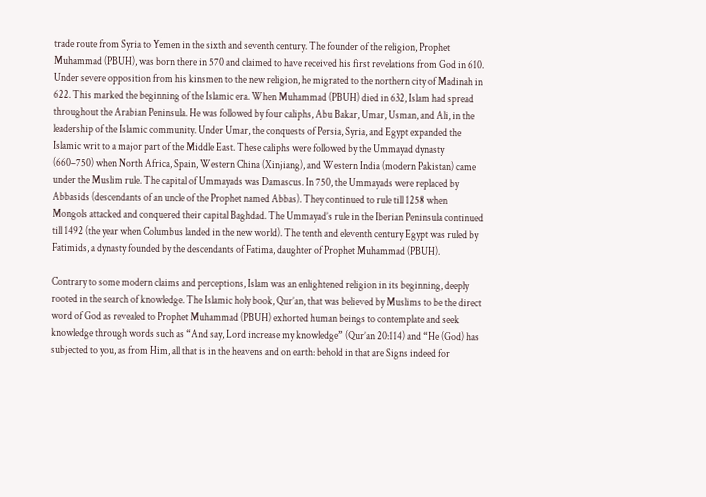trade route from Syria to Yemen in the sixth and seventh century. The founder of the religion, Prophet Muhammad (PBUH), was born there in 570 and claimed to have received his first revelations from God in 610. Under severe opposition from his kinsmen to the new religion, he migrated to the northern city of Madinah in 622. This marked the beginning of the Islamic era. When Muhammad (PBUH) died in 632, Islam had spread throughout the Arabian Peninsula. He was followed by four caliphs, Abu Bakar, Umar, Usman, and Ali, in the leadership of the Islamic community. Under Umar, the conquests of Persia, Syria, and Egypt expanded the Islamic writ to a major part of the Middle East. These caliphs were followed by the Ummayad dynasty (660–750) when North Africa, Spain, Western China (Xinjiang), and Western India (modern Pakistan) came under the Muslim rule. The capital of Ummayads was Damascus. In 750, the Ummayads were replaced by Abbasids (descendants of an uncle of the Prophet named Abbas). They continued to rule till 1258 when Mongols attacked and conquered their capital Baghdad. The Ummayad’s rule in the Iberian Peninsula continued till 1492 (the year when Columbus landed in the new world). The tenth and eleventh century Egypt was ruled by Fatimids, a dynasty founded by the descendants of Fatima, daughter of Prophet Muhammad (PBUH).

Contrary to some modern claims and perceptions, Islam was an enlightened religion in its beginning, deeply rooted in the search of knowledge. The Islamic holy book, Qur’an, that was believed by Muslims to be the direct word of God as revealed to Prophet Muhammad (PBUH) exhorted human beings to contemplate and seek knowledge through words such as “And say, Lord increase my knowledge” (Qur’an 20:114) and “He (God) has subjected to you, as from Him, all that is in the heavens and on earth: behold in that are Signs indeed for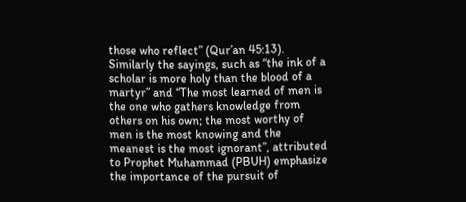those who reflect” (Qur’an 45:13). Similarly the sayings, such as “the ink of a scholar is more holy than the blood of a martyr” and “The most learned of men is the one who gathers knowledge from others on his own; the most worthy of men is the most knowing and the meanest is the most ignorant”, attributed to Prophet Muhammad (PBUH) emphasize the importance of the pursuit of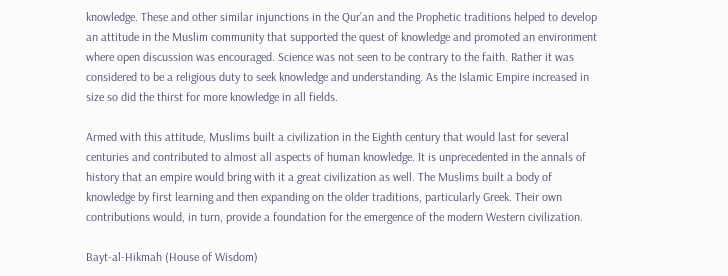knowledge. These and other similar injunctions in the Qur’an and the Prophetic traditions helped to develop an attitude in the Muslim community that supported the quest of knowledge and promoted an environment where open discussion was encouraged. Science was not seen to be contrary to the faith. Rather it was considered to be a religious duty to seek knowledge and understanding. As the Islamic Empire increased in size so did the thirst for more knowledge in all fields.

Armed with this attitude, Muslims built a civilization in the Eighth century that would last for several centuries and contributed to almost all aspects of human knowledge. It is unprecedented in the annals of history that an empire would bring with it a great civilization as well. The Muslims built a body of knowledge by first learning and then expanding on the older traditions, particularly Greek. Their own contributions would, in turn, provide a foundation for the emergence of the modern Western civilization.

Bayt-al-Hikmah (House of Wisdom)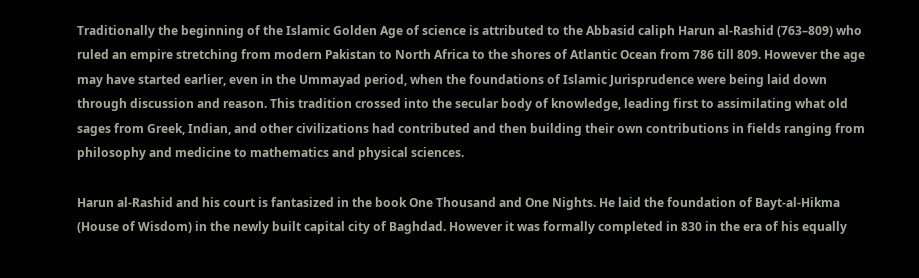Traditionally the beginning of the Islamic Golden Age of science is attributed to the Abbasid caliph Harun al-Rashid (763–809) who ruled an empire stretching from modern Pakistan to North Africa to the shores of Atlantic Ocean from 786 till 809. However the age may have started earlier, even in the Ummayad period, when the foundations of Islamic Jurisprudence were being laid down through discussion and reason. This tradition crossed into the secular body of knowledge, leading first to assimilating what old sages from Greek, Indian, and other civilizations had contributed and then building their own contributions in fields ranging from philosophy and medicine to mathematics and physical sciences.

Harun al-Rashid and his court is fantasized in the book One Thousand and One Nights. He laid the foundation of Bayt-al-Hikma (House of Wisdom) in the newly built capital city of Baghdad. However it was formally completed in 830 in the era of his equally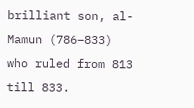brilliant son, al-Mamun (786–833) who ruled from 813 till 833.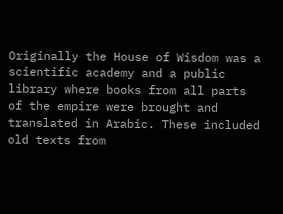Originally the House of Wisdom was a scientific academy and a public library where books from all parts of the empire were brought and translated in Arabic. These included old texts from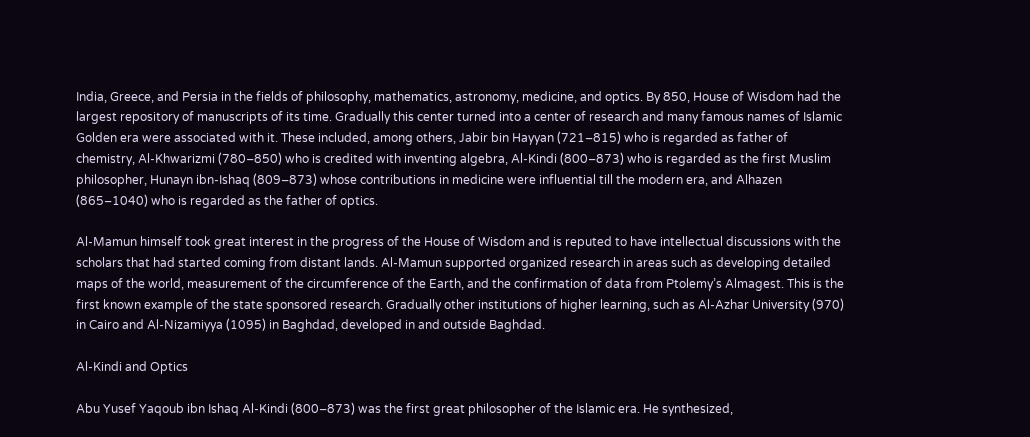India, Greece, and Persia in the fields of philosophy, mathematics, astronomy, medicine, and optics. By 850, House of Wisdom had the largest repository of manuscripts of its time. Gradually this center turned into a center of research and many famous names of Islamic Golden era were associated with it. These included, among others, Jabir bin Hayyan (721–815) who is regarded as father of chemistry, Al-Khwarizmi (780–850) who is credited with inventing algebra, Al-Kindi (800–873) who is regarded as the first Muslim philosopher, Hunayn ibn-Ishaq (809–873) whose contributions in medicine were influential till the modern era, and Alhazen (865–1040) who is regarded as the father of optics.

Al-Mamun himself took great interest in the progress of the House of Wisdom and is reputed to have intellectual discussions with the scholars that had started coming from distant lands. Al-Mamun supported organized research in areas such as developing detailed maps of the world, measurement of the circumference of the Earth, and the confirmation of data from Ptolemy’s Almagest. This is the first known example of the state sponsored research. Gradually other institutions of higher learning, such as Al-Azhar University (970) in Cairo and Al-Nizamiyya (1095) in Baghdad, developed in and outside Baghdad.

Al-Kindi and Optics

Abu Yusef Yaqoub ibn Ishaq Al-Kindi (800–873) was the first great philosopher of the Islamic era. He synthesized,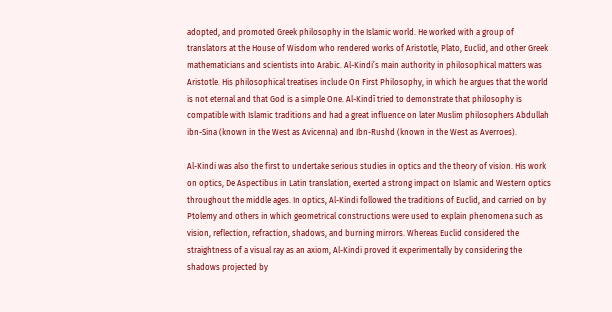adopted, and promoted Greek philosophy in the Islamic world. He worked with a group of translators at the House of Wisdom who rendered works of Aristotle, Plato, Euclid, and other Greek mathematicians and scientists into Arabic. Al-Kindi’s main authority in philosophical matters was Aristotle. His philosophical treatises include On First Philosophy, in which he argues that the world is not eternal and that God is a simple One. Al-Kindī tried to demonstrate that philosophy is compatible with Islamic traditions and had a great influence on later Muslim philosophers Abdullah ibn-Sina (known in the West as Avicenna) and Ibn-Rushd (known in the West as Averroes).

Al-Kindi was also the first to undertake serious studies in optics and the theory of vision. His work on optics, De Aspectibus in Latin translation, exerted a strong impact on Islamic and Western optics throughout the middle ages. In optics, Al-Kindi followed the traditions of Euclid, and carried on by Ptolemy and others in which geometrical constructions were used to explain phenomena such as vision, reflection, refraction, shadows, and burning mirrors. Whereas Euclid considered the straightness of a visual ray as an axiom, Al-Kindi proved it experimentally by considering the shadows projected by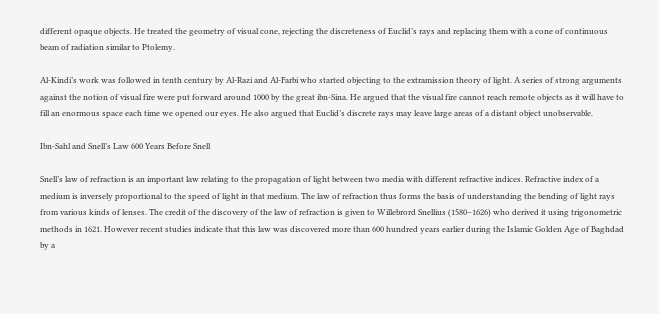different opaque objects. He treated the geometry of visual cone, rejecting the discreteness of Euclid’s rays and replacing them with a cone of continuous beam of radiation similar to Ptolemy.

Al-Kindi’s work was followed in tenth century by Al-Razi and Al-Farbi who started objecting to the extramission theory of light. A series of strong arguments against the notion of visual fire were put forward around 1000 by the great ibn-Sina. He argued that the visual fire cannot reach remote objects as it will have to fill an enormous space each time we opened our eyes. He also argued that Euclid’s discrete rays may leave large areas of a distant object unobservable.

Ibn-Sahl and Snell’s Law 600 Years Before Snell

Snell’s law of refraction is an important law relating to the propagation of light between two media with different refractive indices. Refractive index of a medium is inversely proportional to the speed of light in that medium. The law of refraction thus forms the basis of understanding the bending of light rays from various kinds of lenses. The credit of the discovery of the law of refraction is given to Willebrord Snellius (1580–1626) who derived it using trigonometric methods in 1621. However recent studies indicate that this law was discovered more than 600 hundred years earlier during the Islamic Golden Age of Baghdad by a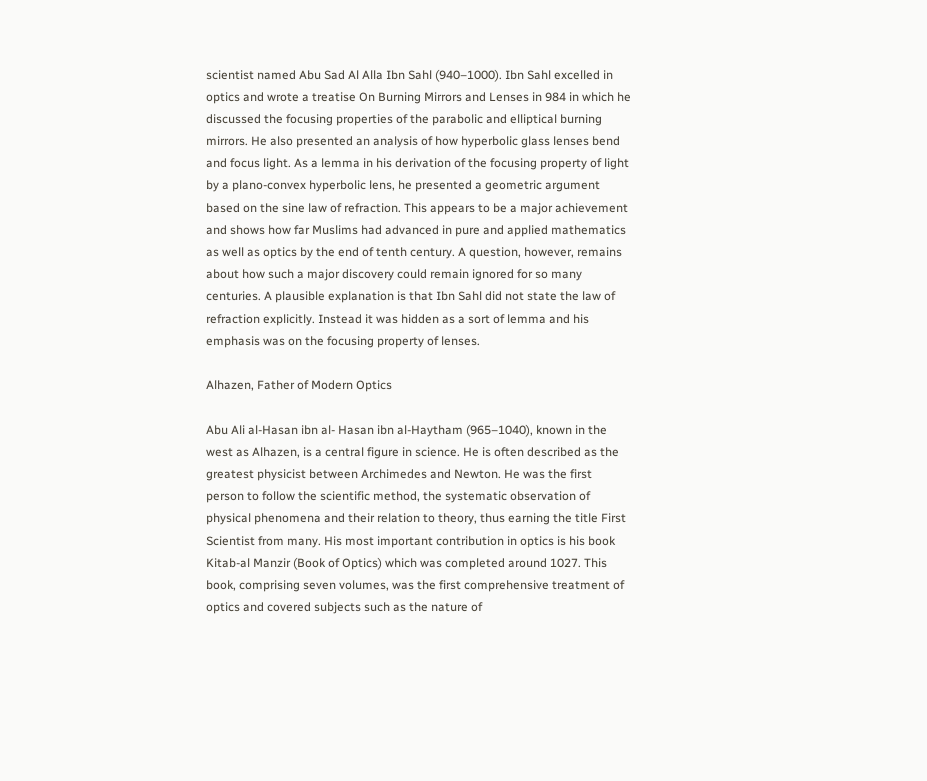scientist named Abu Sad Al Alla Ibn Sahl (940–1000). Ibn Sahl excelled in optics and wrote a treatise On Burning Mirrors and Lenses in 984 in which he discussed the focusing properties of the parabolic and elliptical burning mirrors. He also presented an analysis of how hyperbolic glass lenses bend and focus light. As a lemma in his derivation of the focusing property of light by a plano-convex hyperbolic lens, he presented a geometric argument based on the sine law of refraction. This appears to be a major achievement and shows how far Muslims had advanced in pure and applied mathematics as well as optics by the end of tenth century. A question, however, remains about how such a major discovery could remain ignored for so many centuries. A plausible explanation is that Ibn Sahl did not state the law of refraction explicitly. Instead it was hidden as a sort of lemma and his emphasis was on the focusing property of lenses.

Alhazen, Father of Modern Optics

Abu Ali al-Hasan ibn al- Hasan ibn al-Haytham (965–1040), known in the west as Alhazen, is a central figure in science. He is often described as the greatest physicist between Archimedes and Newton. He was the first person to follow the scientific method, the systematic observation of physical phenomena and their relation to theory, thus earning the title First Scientist from many. His most important contribution in optics is his book Kitab-al Manzir (Book of Optics) which was completed around 1027. This book, comprising seven volumes, was the first comprehensive treatment of optics and covered subjects such as the nature of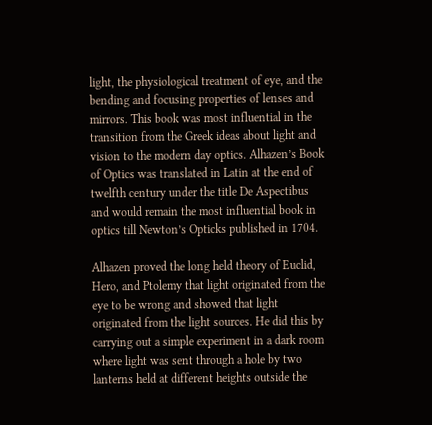light, the physiological treatment of eye, and the bending and focusing properties of lenses and mirrors. This book was most influential in the transition from the Greek ideas about light and vision to the modern day optics. Alhazen’s Book of Optics was translated in Latin at the end of twelfth century under the title De Aspectibus and would remain the most influential book in optics till Newton’s Opticks published in 1704.

Alhazen proved the long held theory of Euclid, Hero, and Ptolemy that light originated from the eye to be wrong and showed that light originated from the light sources. He did this by carrying out a simple experiment in a dark room where light was sent through a hole by two lanterns held at different heights outside the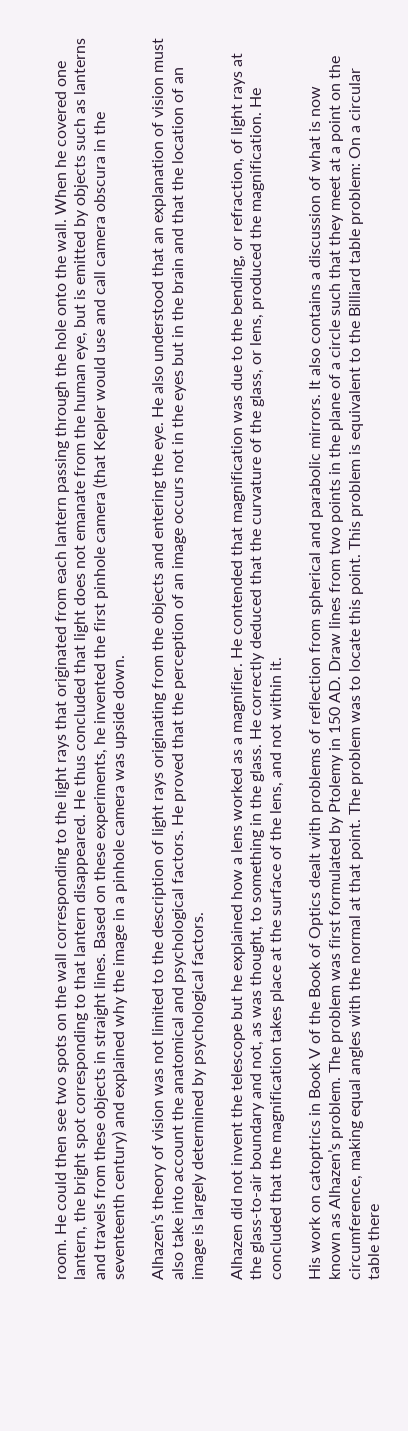room. He could then see two spots on the wall corresponding to the light rays that originated from each lantern passing through the hole onto the wall. When he covered one lantern, the bright spot corresponding to that lantern disappeared. He thus concluded that light does not emanate from the human eye, but is emitted by objects such as lanterns and travels from these objects in straight lines. Based on these experiments, he invented the first pinhole camera (that Kepler would use and call camera obscura in the seventeenth century) and explained why the image in a pinhole camera was upside down.

Alhazen’s theory of vision was not limited to the description of light rays originating from the objects and entering the eye. He also understood that an explanation of vision must also take into account the anatomical and psychological factors. He proved that the perception of an image occurs not in the eyes but in the brain and that the location of an image is largely determined by psychological factors.

Alhazen did not invent the telescope but he explained how a lens worked as a magnifier. He contended that magnification was due to the bending, or refraction, of light rays at the glass-to-air boundary and not, as was thought, to something in the glass. He correctly deduced that the curvature of the glass, or lens, produced the magnification. He concluded that the magnification takes place at the surface of the lens, and not within it.

His work on catoptrics in Book V of the Book of Optics dealt with problems of reflection from spherical and parabolic mirrors. It also contains a discussion of what is now known as Alhazen’s problem. The problem was first formulated by Ptolemy in 150 AD. Draw lines from two points in the plane of a circle such that they meet at a point on the circumference, making equal angles with the normal at that point. The problem was to locate this point. This problem is equivalent to the Billiard table problem: On a circular table there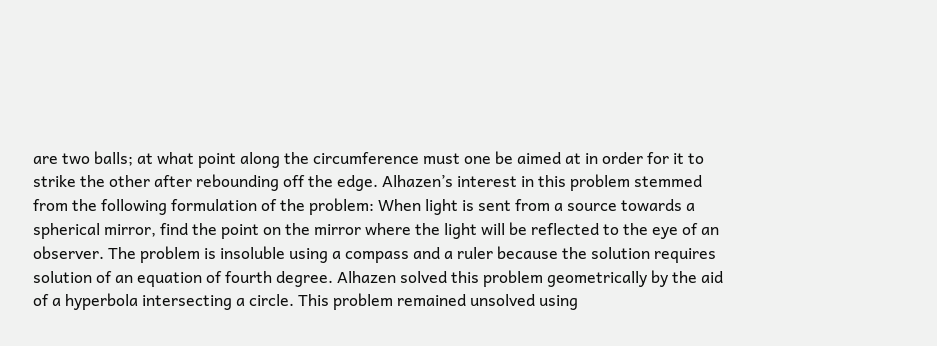are two balls; at what point along the circumference must one be aimed at in order for it to strike the other after rebounding off the edge. Alhazen’s interest in this problem stemmed from the following formulation of the problem: When light is sent from a source towards a spherical mirror, find the point on the mirror where the light will be reflected to the eye of an observer. The problem is insoluble using a compass and a ruler because the solution requires solution of an equation of fourth degree. Alhazen solved this problem geometrically by the aid of a hyperbola intersecting a circle. This problem remained unsolved using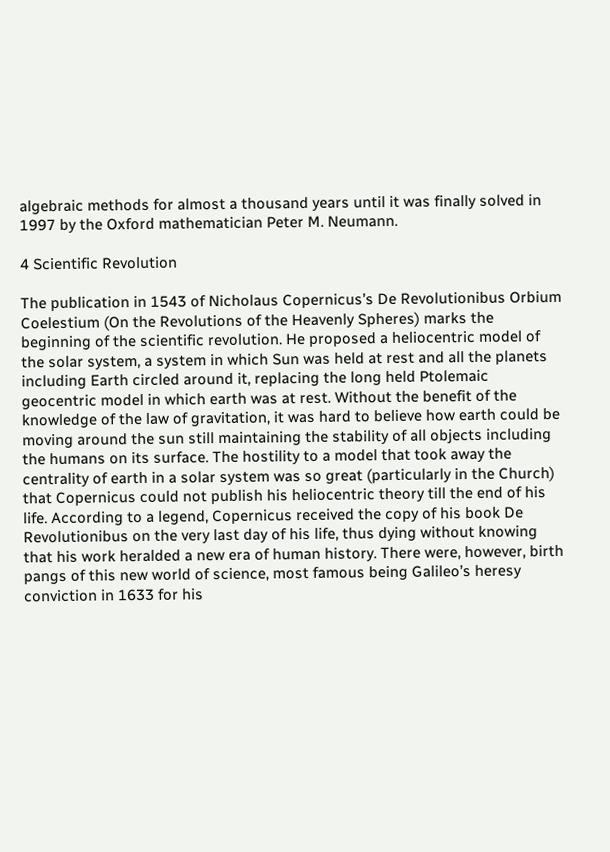algebraic methods for almost a thousand years until it was finally solved in 1997 by the Oxford mathematician Peter M. Neumann.

4 Scientific Revolution

The publication in 1543 of Nicholaus Copernicus’s De Revolutionibus Orbium Coelestium (On the Revolutions of the Heavenly Spheres) marks the beginning of the scientific revolution. He proposed a heliocentric model of the solar system, a system in which Sun was held at rest and all the planets including Earth circled around it, replacing the long held Ptolemaic geocentric model in which earth was at rest. Without the benefit of the knowledge of the law of gravitation, it was hard to believe how earth could be moving around the sun still maintaining the stability of all objects including the humans on its surface. The hostility to a model that took away the centrality of earth in a solar system was so great (particularly in the Church) that Copernicus could not publish his heliocentric theory till the end of his life. According to a legend, Copernicus received the copy of his book De Revolutionibus on the very last day of his life, thus dying without knowing that his work heralded a new era of human history. There were, however, birth pangs of this new world of science, most famous being Galileo’s heresy conviction in 1633 for his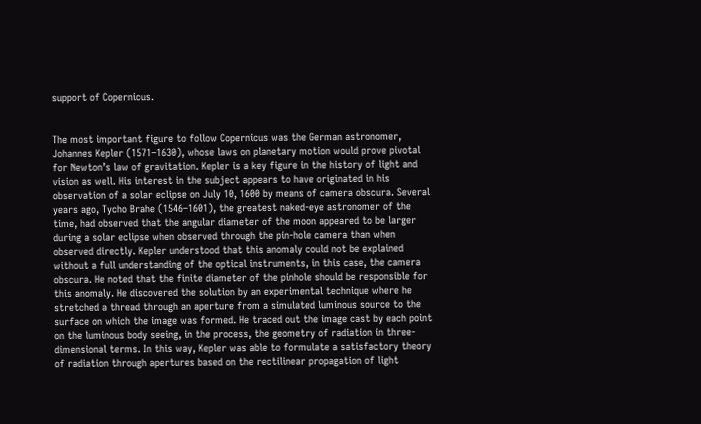support of Copernicus.


The most important figure to follow Copernicus was the German astronomer, Johannes Kepler (1571–1630), whose laws on planetary motion would prove pivotal for Newton’s law of gravitation. Kepler is a key figure in the history of light and vision as well. His interest in the subject appears to have originated in his observation of a solar eclipse on July 10, 1600 by means of camera obscura. Several years ago, Tycho Brahe (1546–1601), the greatest naked-eye astronomer of the time, had observed that the angular diameter of the moon appeared to be larger during a solar eclipse when observed through the pin-hole camera than when observed directly. Kepler understood that this anomaly could not be explained without a full understanding of the optical instruments, in this case, the camera obscura. He noted that the finite diameter of the pinhole should be responsible for this anomaly. He discovered the solution by an experimental technique where he stretched a thread through an aperture from a simulated luminous source to the surface on which the image was formed. He traced out the image cast by each point on the luminous body seeing, in the process, the geometry of radiation in three-dimensional terms. In this way, Kepler was able to formulate a satisfactory theory of radiation through apertures based on the rectilinear propagation of light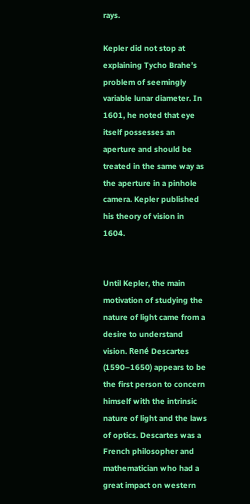rays.

Kepler did not stop at explaining Tycho Brahe’s problem of seemingly variable lunar diameter. In 1601, he noted that eye itself possesses an aperture and should be treated in the same way as the aperture in a pinhole camera. Kepler published his theory of vision in 1604.


Until Kepler, the main motivation of studying the nature of light came from a desire to understand vision. René Descartes (1590–1650) appears to be the first person to concern himself with the intrinsic nature of light and the laws of optics. Descartes was a French philosopher and mathematician who had a great impact on western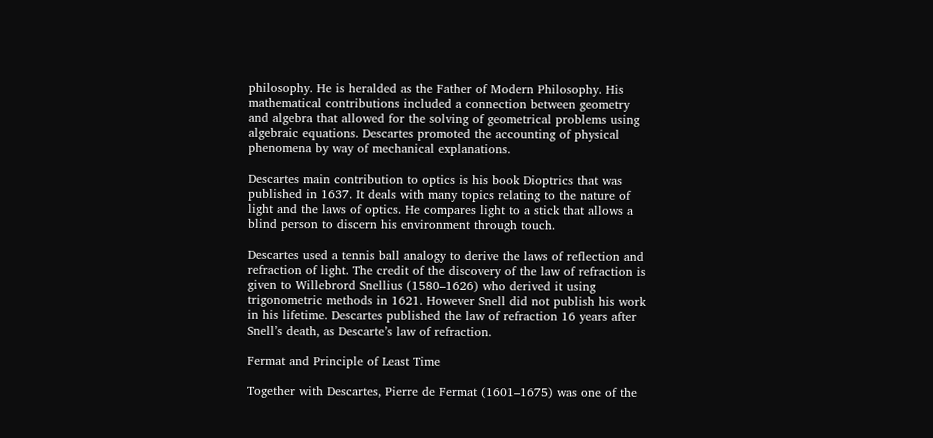philosophy. He is heralded as the Father of Modern Philosophy. His mathematical contributions included a connection between geometry and algebra that allowed for the solving of geometrical problems using algebraic equations. Descartes promoted the accounting of physical phenomena by way of mechanical explanations.

Descartes main contribution to optics is his book Dioptrics that was published in 1637. It deals with many topics relating to the nature of light and the laws of optics. He compares light to a stick that allows a blind person to discern his environment through touch.

Descartes used a tennis ball analogy to derive the laws of reflection and refraction of light. The credit of the discovery of the law of refraction is given to Willebrord Snellius (1580–1626) who derived it using trigonometric methods in 1621. However Snell did not publish his work in his lifetime. Descartes published the law of refraction 16 years after Snell’s death, as Descarte’s law of refraction.

Fermat and Principle of Least Time

Together with Descartes, Pierre de Fermat (1601–1675) was one of the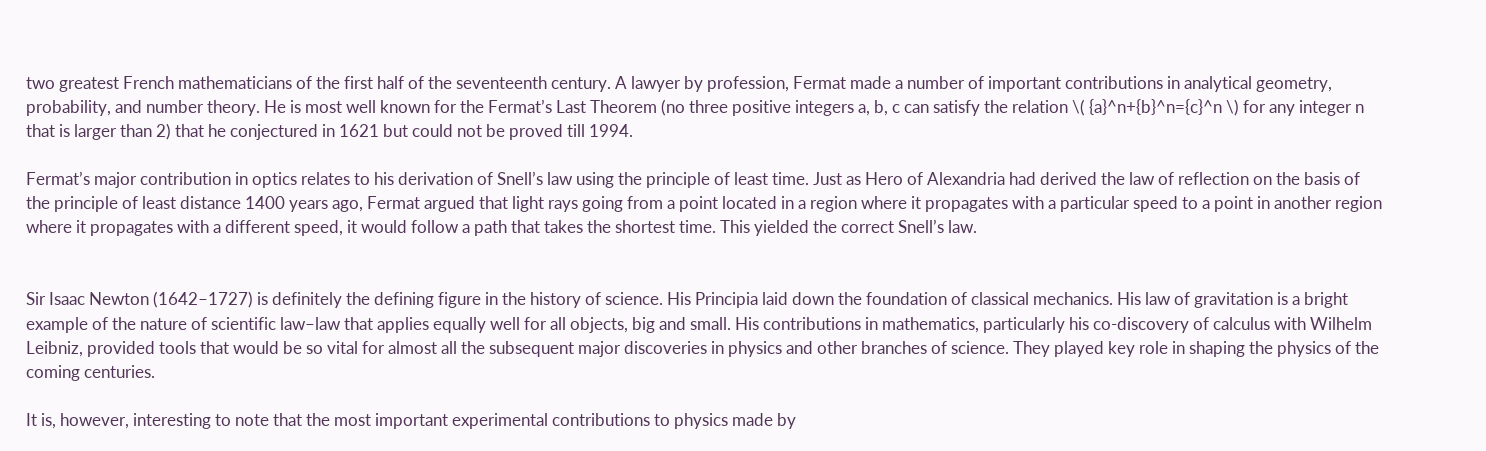two greatest French mathematicians of the first half of the seventeenth century. A lawyer by profession, Fermat made a number of important contributions in analytical geometry, probability, and number theory. He is most well known for the Fermat’s Last Theorem (no three positive integers a, b, c can satisfy the relation \( {a}^n+{b}^n={c}^n \) for any integer n that is larger than 2) that he conjectured in 1621 but could not be proved till 1994.

Fermat’s major contribution in optics relates to his derivation of Snell’s law using the principle of least time. Just as Hero of Alexandria had derived the law of reflection on the basis of the principle of least distance 1400 years ago, Fermat argued that light rays going from a point located in a region where it propagates with a particular speed to a point in another region where it propagates with a different speed, it would follow a path that takes the shortest time. This yielded the correct Snell’s law.


Sir Isaac Newton (1642–1727) is definitely the defining figure in the history of science. His Principia laid down the foundation of classical mechanics. His law of gravitation is a bright example of the nature of scientific law–law that applies equally well for all objects, big and small. His contributions in mathematics, particularly his co-discovery of calculus with Wilhelm Leibniz, provided tools that would be so vital for almost all the subsequent major discoveries in physics and other branches of science. They played key role in shaping the physics of the coming centuries.

It is, however, interesting to note that the most important experimental contributions to physics made by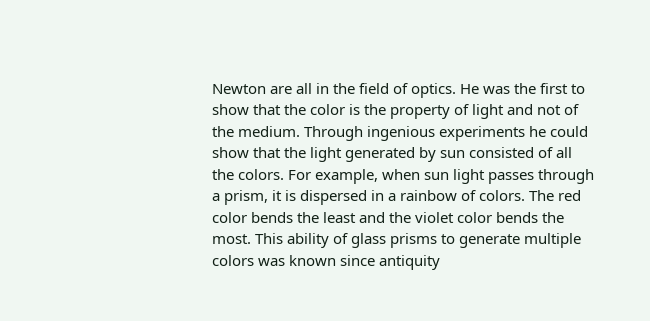Newton are all in the field of optics. He was the first to show that the color is the property of light and not of the medium. Through ingenious experiments he could show that the light generated by sun consisted of all the colors. For example, when sun light passes through a prism, it is dispersed in a rainbow of colors. The red color bends the least and the violet color bends the most. This ability of glass prisms to generate multiple colors was known since antiquity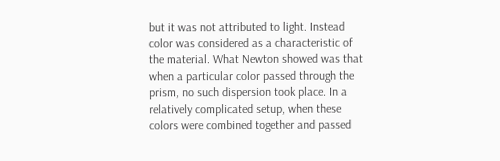but it was not attributed to light. Instead color was considered as a characteristic of the material. What Newton showed was that when a particular color passed through the prism, no such dispersion took place. In a relatively complicated setup, when these colors were combined together and passed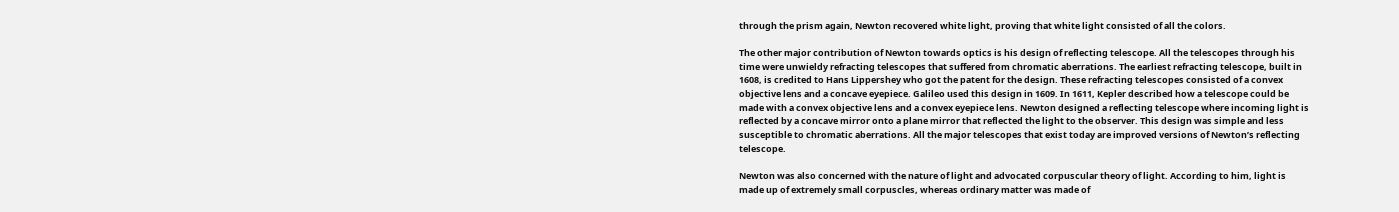through the prism again, Newton recovered white light, proving that white light consisted of all the colors.

The other major contribution of Newton towards optics is his design of reflecting telescope. All the telescopes through his time were unwieldy refracting telescopes that suffered from chromatic aberrations. The earliest refracting telescope, built in 1608, is credited to Hans Lippershey who got the patent for the design. These refracting telescopes consisted of a convex objective lens and a concave eyepiece. Galileo used this design in 1609. In 1611, Kepler described how a telescope could be made with a convex objective lens and a convex eyepiece lens. Newton designed a reflecting telescope where incoming light is reflected by a concave mirror onto a plane mirror that reflected the light to the observer. This design was simple and less susceptible to chromatic aberrations. All the major telescopes that exist today are improved versions of Newton’s reflecting telescope.

Newton was also concerned with the nature of light and advocated corpuscular theory of light. According to him, light is made up of extremely small corpuscles, whereas ordinary matter was made of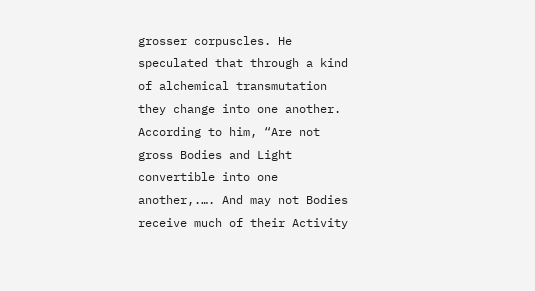grosser corpuscles. He speculated that through a kind of alchemical transmutation they change into one another. According to him, “Are not gross Bodies and Light convertible into one another,.…. And may not Bodies receive much of their Activity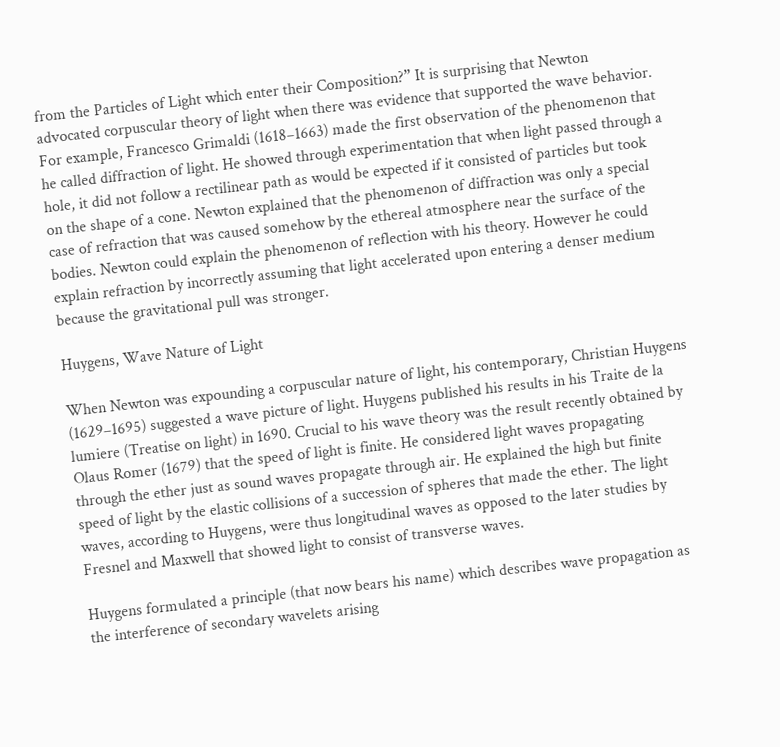from the Particles of Light which enter their Composition?” It is surprising that Newton advocated corpuscular theory of light when there was evidence that supported the wave behavior. For example, Francesco Grimaldi (1618–1663) made the first observation of the phenomenon that he called diffraction of light. He showed through experimentation that when light passed through a hole, it did not follow a rectilinear path as would be expected if it consisted of particles but took on the shape of a cone. Newton explained that the phenomenon of diffraction was only a special case of refraction that was caused somehow by the ethereal atmosphere near the surface of the bodies. Newton could explain the phenomenon of reflection with his theory. However he could explain refraction by incorrectly assuming that light accelerated upon entering a denser medium because the gravitational pull was stronger.

Huygens, Wave Nature of Light

When Newton was expounding a corpuscular nature of light, his contemporary, Christian Huygens (1629–1695) suggested a wave picture of light. Huygens published his results in his Traite de la lumiere (Treatise on light) in 1690. Crucial to his wave theory was the result recently obtained by Olaus Romer (1679) that the speed of light is finite. He considered light waves propagating through the ether just as sound waves propagate through air. He explained the high but finite speed of light by the elastic collisions of a succession of spheres that made the ether. The light waves, according to Huygens, were thus longitudinal waves as opposed to the later studies by Fresnel and Maxwell that showed light to consist of transverse waves.

Huygens formulated a principle (that now bears his name) which describes wave propagation as the interference of secondary wavelets arising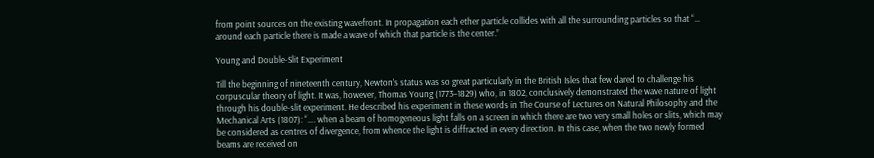from point sources on the existing wavefront. In propagation each ether particle collides with all the surrounding particles so that “… around each particle there is made a wave of which that particle is the center.”

Young and Double-Slit Experiment

Till the beginning of nineteenth century, Newton’s status was so great particularly in the British Isles that few dared to challenge his corpuscular theory of light. It was, however, Thomas Young (1773–1829) who, in 1802, conclusively demonstrated the wave nature of light through his double-slit experiment. He described his experiment in these words in The Course of Lectures on Natural Philosophy and the Mechanical Arts (1807): “…. when a beam of homogeneous light falls on a screen in which there are two very small holes or slits, which may be considered as centres of divergence, from whence the light is diffracted in every direction. In this case, when the two newly formed beams are received on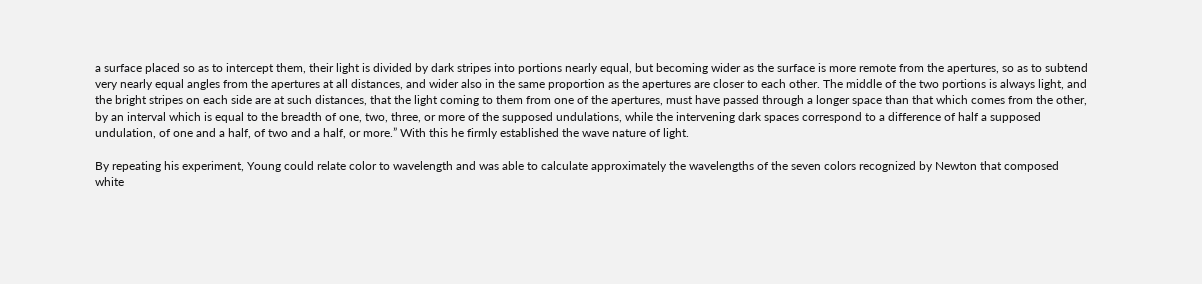a surface placed so as to intercept them, their light is divided by dark stripes into portions nearly equal, but becoming wider as the surface is more remote from the apertures, so as to subtend very nearly equal angles from the apertures at all distances, and wider also in the same proportion as the apertures are closer to each other. The middle of the two portions is always light, and the bright stripes on each side are at such distances, that the light coming to them from one of the apertures, must have passed through a longer space than that which comes from the other, by an interval which is equal to the breadth of one, two, three, or more of the supposed undulations, while the intervening dark spaces correspond to a difference of half a supposed undulation, of one and a half, of two and a half, or more.” With this he firmly established the wave nature of light.

By repeating his experiment, Young could relate color to wavelength and was able to calculate approximately the wavelengths of the seven colors recognized by Newton that composed white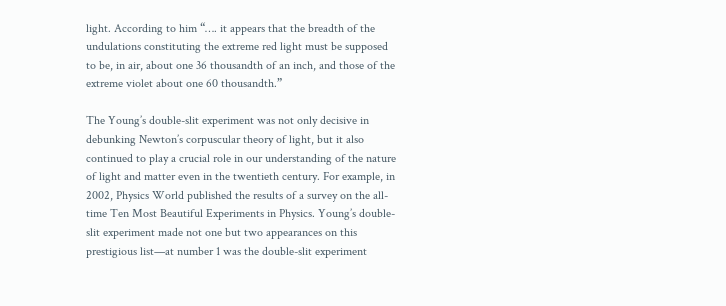light. According to him “…. it appears that the breadth of the undulations constituting the extreme red light must be supposed to be, in air, about one 36 thousandth of an inch, and those of the extreme violet about one 60 thousandth.”

The Young’s double-slit experiment was not only decisive in debunking Newton’s corpuscular theory of light, but it also continued to play a crucial role in our understanding of the nature of light and matter even in the twentieth century. For example, in 2002, Physics World published the results of a survey on the all-time Ten Most Beautiful Experiments in Physics. Young’s double-slit experiment made not one but two appearances on this prestigious list—at number 1 was the double-slit experiment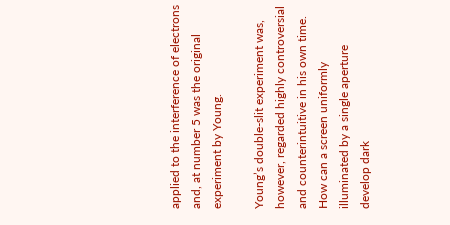applied to the interference of electrons and, at number 5 was the original experiment by Young.

Young’s double-slit experiment was, however, regarded highly controversial and counterintuitive in his own time. How can a screen uniformly illuminated by a single aperture develop dark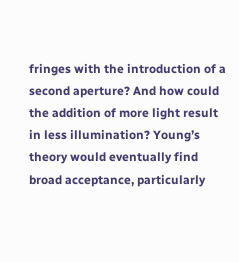fringes with the introduction of a second aperture? And how could the addition of more light result in less illumination? Young’s theory would eventually find broad acceptance, particularly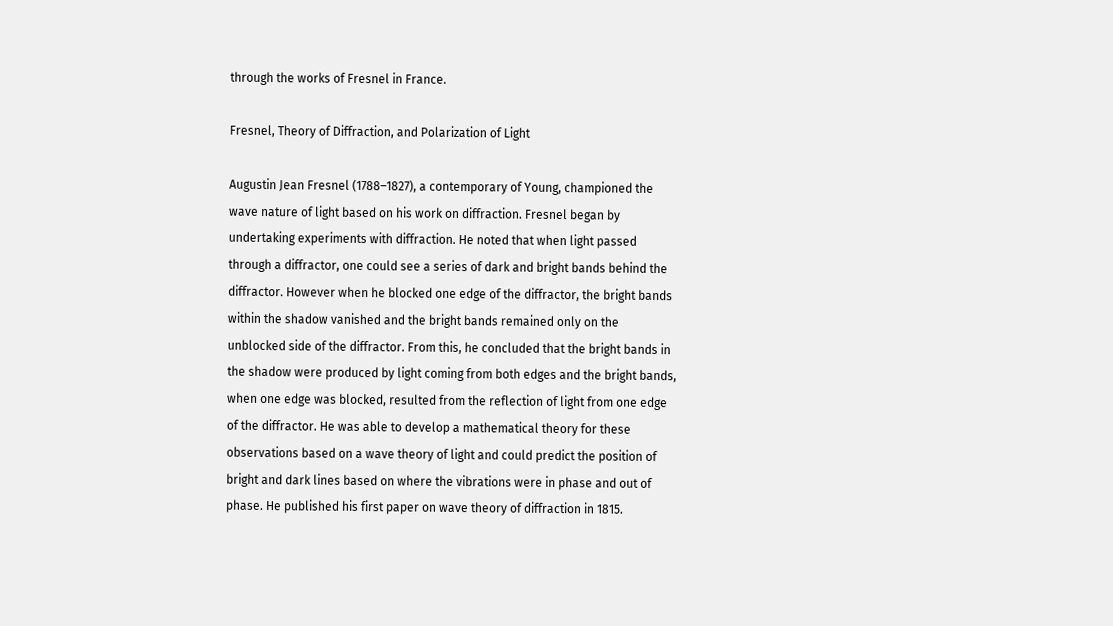through the works of Fresnel in France.

Fresnel, Theory of Diffraction, and Polarization of Light

Augustin Jean Fresnel (1788–1827), a contemporary of Young, championed the wave nature of light based on his work on diffraction. Fresnel began by undertaking experiments with diffraction. He noted that when light passed through a diffractor, one could see a series of dark and bright bands behind the diffractor. However when he blocked one edge of the diffractor, the bright bands within the shadow vanished and the bright bands remained only on the unblocked side of the diffractor. From this, he concluded that the bright bands in the shadow were produced by light coming from both edges and the bright bands, when one edge was blocked, resulted from the reflection of light from one edge of the diffractor. He was able to develop a mathematical theory for these observations based on a wave theory of light and could predict the position of bright and dark lines based on where the vibrations were in phase and out of phase. He published his first paper on wave theory of diffraction in 1815.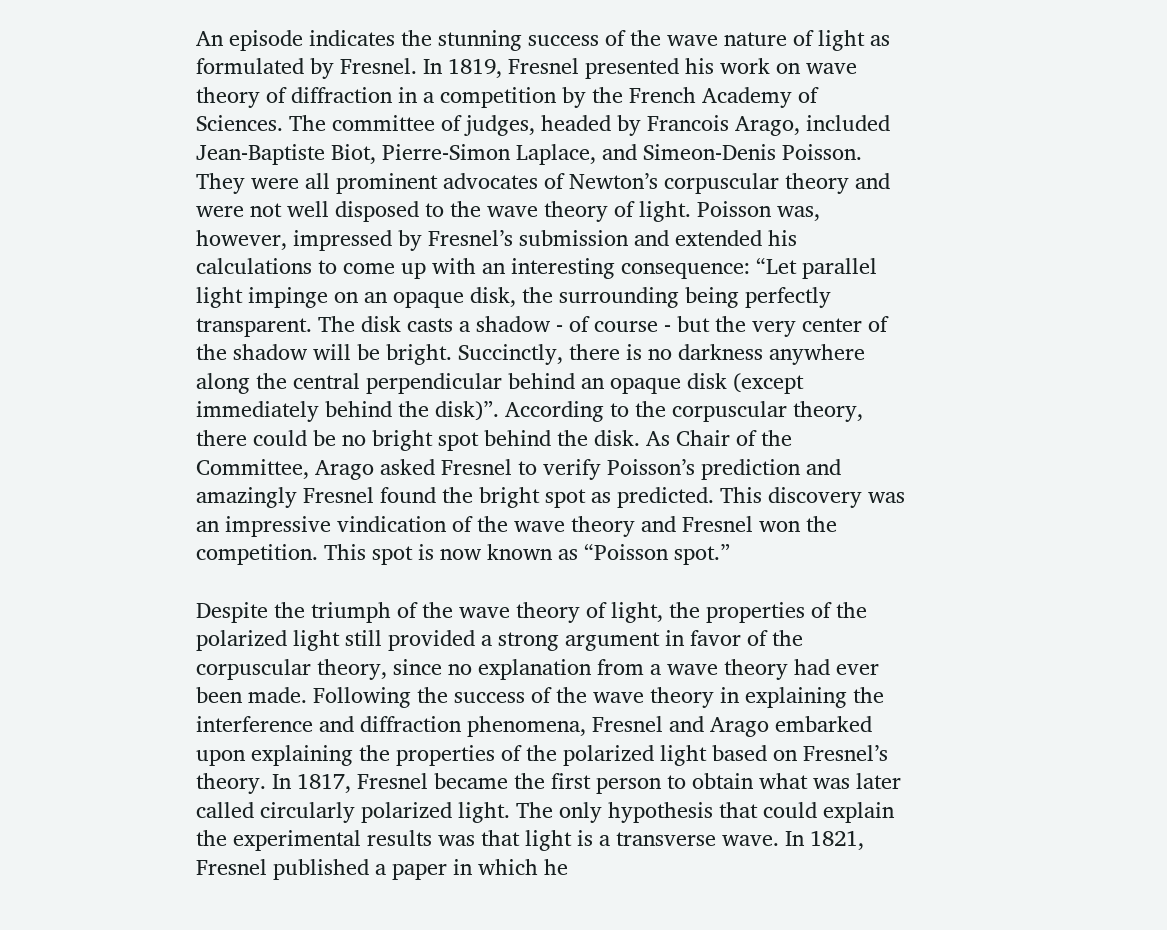An episode indicates the stunning success of the wave nature of light as formulated by Fresnel. In 1819, Fresnel presented his work on wave theory of diffraction in a competition by the French Academy of Sciences. The committee of judges, headed by Francois Arago, included Jean-Baptiste Biot, Pierre-Simon Laplace, and Simeon-Denis Poisson. They were all prominent advocates of Newton’s corpuscular theory and were not well disposed to the wave theory of light. Poisson was, however, impressed by Fresnel’s submission and extended his calculations to come up with an interesting consequence: “Let parallel light impinge on an opaque disk, the surrounding being perfectly transparent. The disk casts a shadow - of course - but the very center of the shadow will be bright. Succinctly, there is no darkness anywhere along the central perpendicular behind an opaque disk (except immediately behind the disk)”. According to the corpuscular theory, there could be no bright spot behind the disk. As Chair of the Committee, Arago asked Fresnel to verify Poisson’s prediction and amazingly Fresnel found the bright spot as predicted. This discovery was an impressive vindication of the wave theory and Fresnel won the competition. This spot is now known as “Poisson spot.”

Despite the triumph of the wave theory of light, the properties of the polarized light still provided a strong argument in favor of the corpuscular theory, since no explanation from a wave theory had ever been made. Following the success of the wave theory in explaining the interference and diffraction phenomena, Fresnel and Arago embarked upon explaining the properties of the polarized light based on Fresnel’s theory. In 1817, Fresnel became the first person to obtain what was later called circularly polarized light. The only hypothesis that could explain the experimental results was that light is a transverse wave. In 1821, Fresnel published a paper in which he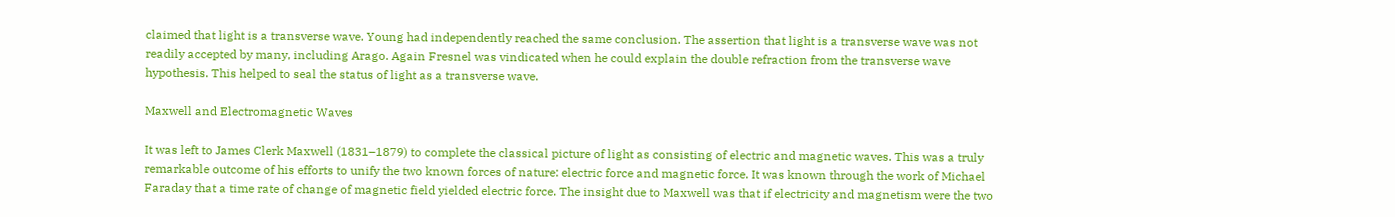claimed that light is a transverse wave. Young had independently reached the same conclusion. The assertion that light is a transverse wave was not readily accepted by many, including Arago. Again Fresnel was vindicated when he could explain the double refraction from the transverse wave hypothesis. This helped to seal the status of light as a transverse wave.

Maxwell and Electromagnetic Waves

It was left to James Clerk Maxwell (1831–1879) to complete the classical picture of light as consisting of electric and magnetic waves. This was a truly remarkable outcome of his efforts to unify the two known forces of nature: electric force and magnetic force. It was known through the work of Michael Faraday that a time rate of change of magnetic field yielded electric force. The insight due to Maxwell was that if electricity and magnetism were the two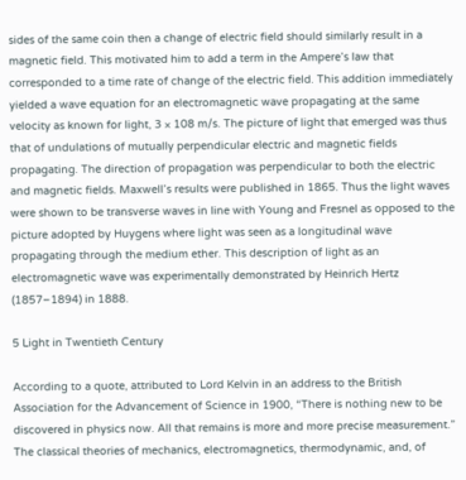sides of the same coin then a change of electric field should similarly result in a magnetic field. This motivated him to add a term in the Ampere’s law that corresponded to a time rate of change of the electric field. This addition immediately yielded a wave equation for an electromagnetic wave propagating at the same velocity as known for light, 3 × 108 m/s. The picture of light that emerged was thus that of undulations of mutually perpendicular electric and magnetic fields propagating. The direction of propagation was perpendicular to both the electric and magnetic fields. Maxwell’s results were published in 1865. Thus the light waves were shown to be transverse waves in line with Young and Fresnel as opposed to the picture adopted by Huygens where light was seen as a longitudinal wave propagating through the medium ether. This description of light as an electromagnetic wave was experimentally demonstrated by Heinrich Hertz (1857–1894) in 1888.

5 Light in Twentieth Century

According to a quote, attributed to Lord Kelvin in an address to the British Association for the Advancement of Science in 1900, “There is nothing new to be discovered in physics now. All that remains is more and more precise measurement.” The classical theories of mechanics, electromagnetics, thermodynamic, and, of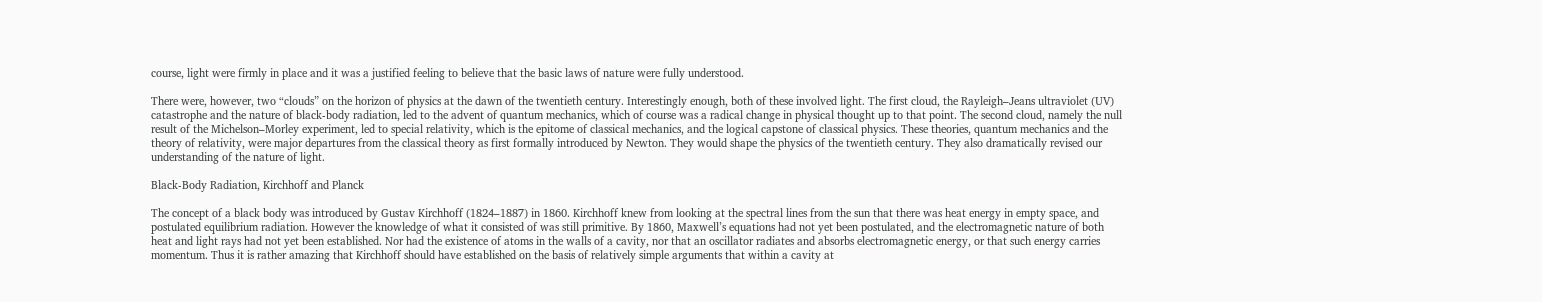course, light were firmly in place and it was a justified feeling to believe that the basic laws of nature were fully understood.

There were, however, two “clouds” on the horizon of physics at the dawn of the twentieth century. Interestingly enough, both of these involved light. The first cloud, the Rayleigh–Jeans ultraviolet (UV) catastrophe and the nature of black-body radiation, led to the advent of quantum mechanics, which of course was a radical change in physical thought up to that point. The second cloud, namely the null result of the Michelson–Morley experiment, led to special relativity, which is the epitome of classical mechanics, and the logical capstone of classical physics. These theories, quantum mechanics and the theory of relativity, were major departures from the classical theory as first formally introduced by Newton. They would shape the physics of the twentieth century. They also dramatically revised our understanding of the nature of light.

Black-Body Radiation, Kirchhoff and Planck

The concept of a black body was introduced by Gustav Kirchhoff (1824–1887) in 1860. Kirchhoff knew from looking at the spectral lines from the sun that there was heat energy in empty space, and postulated equilibrium radiation. However the knowledge of what it consisted of was still primitive. By 1860, Maxwell’s equations had not yet been postulated, and the electromagnetic nature of both heat and light rays had not yet been established. Nor had the existence of atoms in the walls of a cavity, nor that an oscillator radiates and absorbs electromagnetic energy, or that such energy carries momentum. Thus it is rather amazing that Kirchhoff should have established on the basis of relatively simple arguments that within a cavity at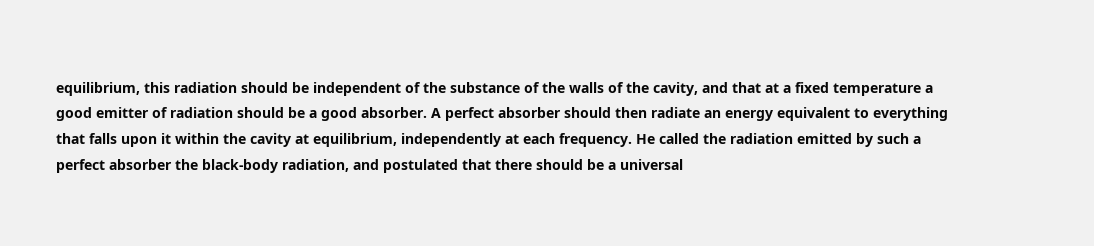equilibrium, this radiation should be independent of the substance of the walls of the cavity, and that at a fixed temperature a good emitter of radiation should be a good absorber. A perfect absorber should then radiate an energy equivalent to everything that falls upon it within the cavity at equilibrium, independently at each frequency. He called the radiation emitted by such a perfect absorber the black-body radiation, and postulated that there should be a universal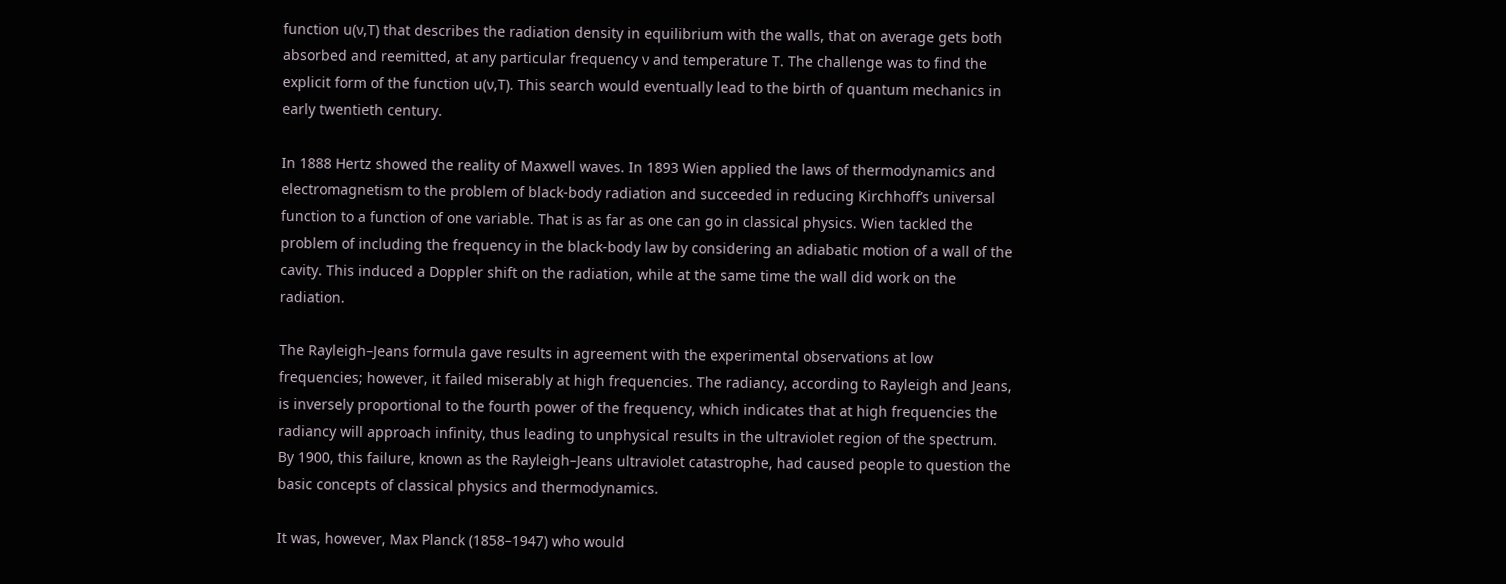function u(ν,T) that describes the radiation density in equilibrium with the walls, that on average gets both absorbed and reemitted, at any particular frequency ν and temperature T. The challenge was to find the explicit form of the function u(ν,T). This search would eventually lead to the birth of quantum mechanics in early twentieth century.

In 1888 Hertz showed the reality of Maxwell waves. In 1893 Wien applied the laws of thermodynamics and electromagnetism to the problem of black-body radiation and succeeded in reducing Kirchhoff’s universal function to a function of one variable. That is as far as one can go in classical physics. Wien tackled the problem of including the frequency in the black-body law by considering an adiabatic motion of a wall of the cavity. This induced a Doppler shift on the radiation, while at the same time the wall did work on the radiation.

The Rayleigh–Jeans formula gave results in agreement with the experimental observations at low frequencies; however, it failed miserably at high frequencies. The radiancy, according to Rayleigh and Jeans, is inversely proportional to the fourth power of the frequency, which indicates that at high frequencies the radiancy will approach infinity, thus leading to unphysical results in the ultraviolet region of the spectrum. By 1900, this failure, known as the Rayleigh–Jeans ultraviolet catastrophe, had caused people to question the basic concepts of classical physics and thermodynamics.

It was, however, Max Planck (1858–1947) who would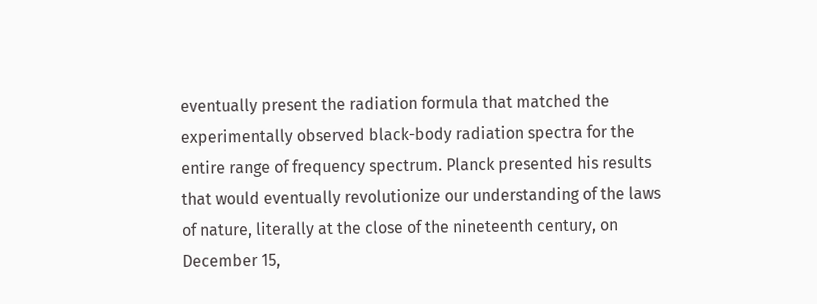eventually present the radiation formula that matched the experimentally observed black-body radiation spectra for the entire range of frequency spectrum. Planck presented his results that would eventually revolutionize our understanding of the laws of nature, literally at the close of the nineteenth century, on December 15,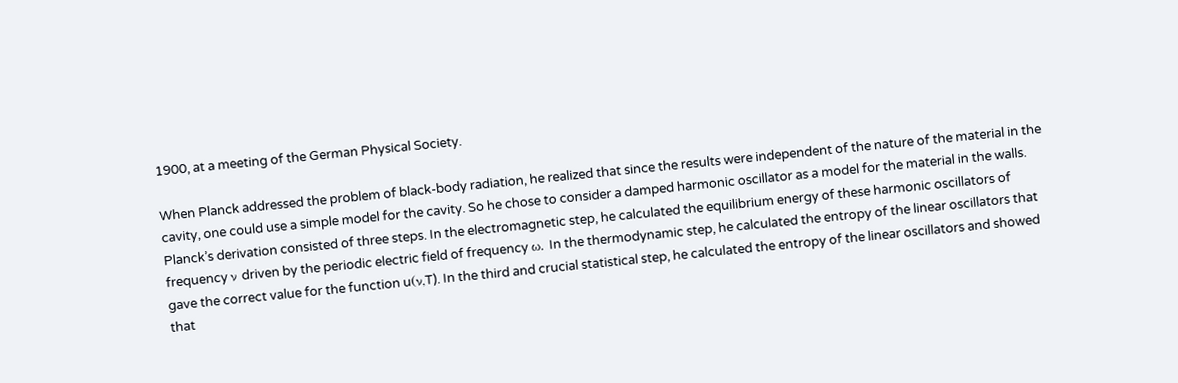1900, at a meeting of the German Physical Society.

When Planck addressed the problem of black-body radiation, he realized that since the results were independent of the nature of the material in the cavity, one could use a simple model for the cavity. So he chose to consider a damped harmonic oscillator as a model for the material in the walls. Planck’s derivation consisted of three steps. In the electromagnetic step, he calculated the equilibrium energy of these harmonic oscillators of frequency ν driven by the periodic electric field of frequency ω. In the thermodynamic step, he calculated the entropy of the linear oscillators that gave the correct value for the function u(ν,T). In the third and crucial statistical step, he calculated the entropy of the linear oscillators and showed that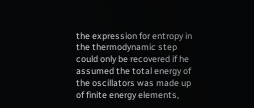the expression for entropy in the thermodynamic step could only be recovered if he assumed the total energy of the oscillators was made up of finite energy elements,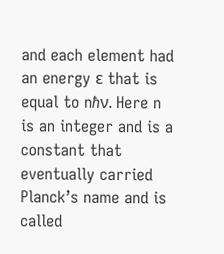and each element had an energy ε that is equal to nℏν. Here n is an integer and is a constant that eventually carried Planck’s name and is called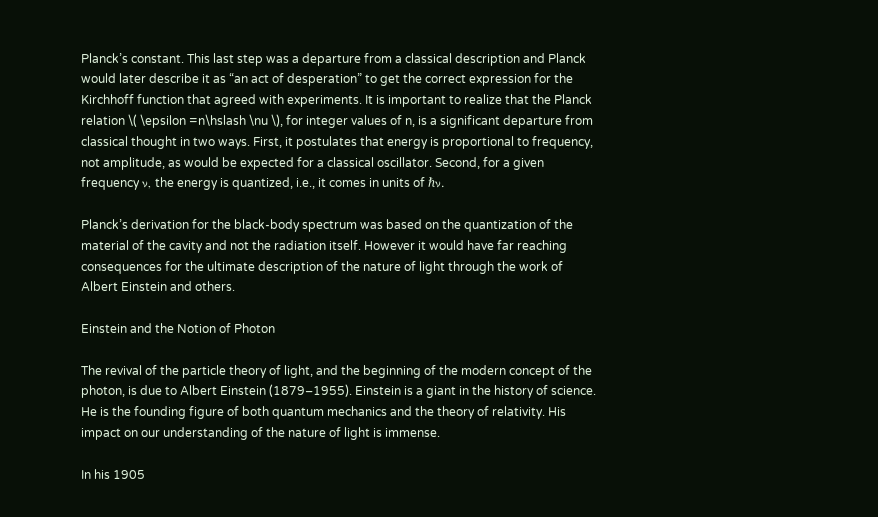Planck’s constant. This last step was a departure from a classical description and Planck would later describe it as “an act of desperation” to get the correct expression for the Kirchhoff function that agreed with experiments. It is important to realize that the Planck relation \( \epsilon =n\hslash \nu \), for integer values of n, is a significant departure from classical thought in two ways. First, it postulates that energy is proportional to frequency, not amplitude, as would be expected for a classical oscillator. Second, for a given frequency ν, the energy is quantized, i.e., it comes in units of ℏν.

Planck’s derivation for the black-body spectrum was based on the quantization of the material of the cavity and not the radiation itself. However it would have far reaching consequences for the ultimate description of the nature of light through the work of Albert Einstein and others.

Einstein and the Notion of Photon

The revival of the particle theory of light, and the beginning of the modern concept of the photon, is due to Albert Einstein (1879–1955). Einstein is a giant in the history of science. He is the founding figure of both quantum mechanics and the theory of relativity. His impact on our understanding of the nature of light is immense.

In his 1905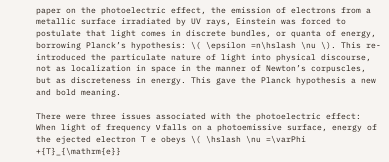paper on the photoelectric effect, the emission of electrons from a metallic surface irradiated by UV rays, Einstein was forced to postulate that light comes in discrete bundles, or quanta of energy, borrowing Planck’s hypothesis: \( \epsilon =n\hslash \nu \). This re-introduced the particulate nature of light into physical discourse, not as localization in space in the manner of Newton’s corpuscles, but as discreteness in energy. This gave the Planck hypothesis a new and bold meaning.

There were three issues associated with the photoelectric effect: When light of frequency ν falls on a photoemissive surface, energy of the ejected electron T e obeys \( \hslash \nu =\varPhi +{T}_{\mathrm{e}}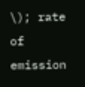\); rate of emission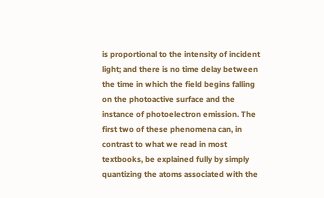is proportional to the intensity of incident light; and there is no time delay between the time in which the field begins falling on the photoactive surface and the instance of photoelectron emission. The first two of these phenomena can, in contrast to what we read in most textbooks, be explained fully by simply quantizing the atoms associated with the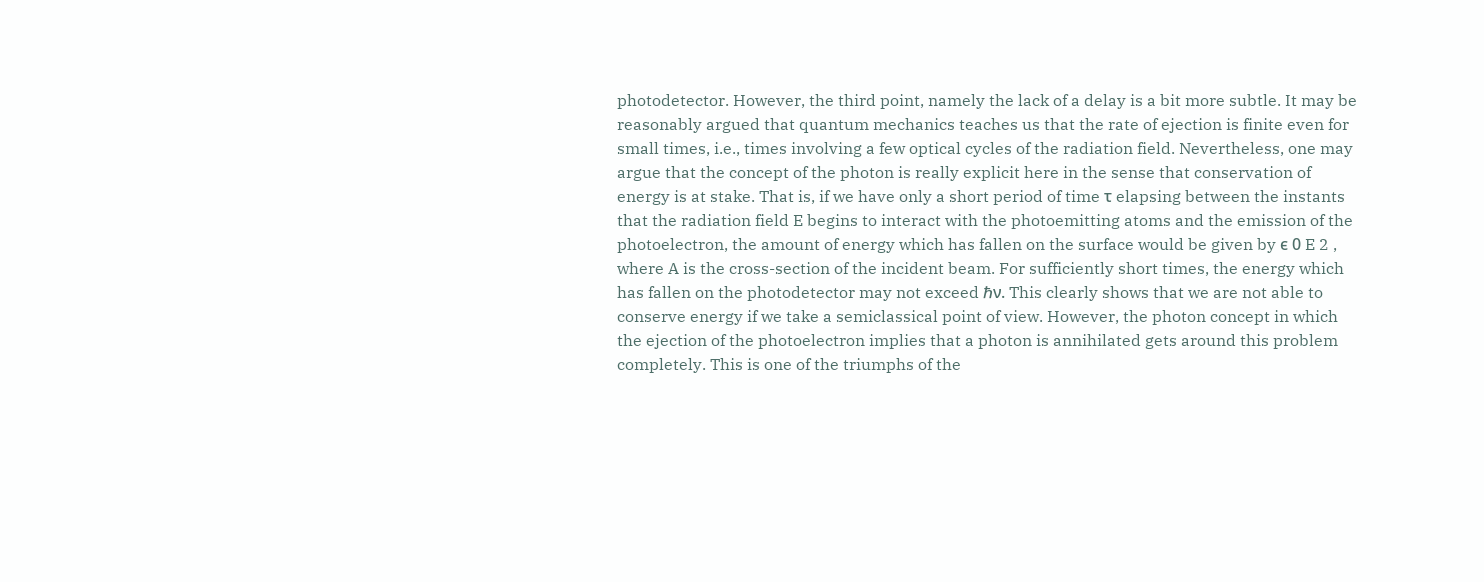photodetector. However, the third point, namely the lack of a delay is a bit more subtle. It may be reasonably argued that quantum mechanics teaches us that the rate of ejection is finite even for small times, i.e., times involving a few optical cycles of the radiation field. Nevertheless, one may argue that the concept of the photon is really explicit here in the sense that conservation of energy is at stake. That is, if we have only a short period of time τ elapsing between the instants that the radiation field E begins to interact with the photoemitting atoms and the emission of the photoelectron, the amount of energy which has fallen on the surface would be given by ϵ 0 E 2 , where A is the cross-section of the incident beam. For sufficiently short times, the energy which has fallen on the photodetector may not exceed ℏν. This clearly shows that we are not able to conserve energy if we take a semiclassical point of view. However, the photon concept in which the ejection of the photoelectron implies that a photon is annihilated gets around this problem completely. This is one of the triumphs of the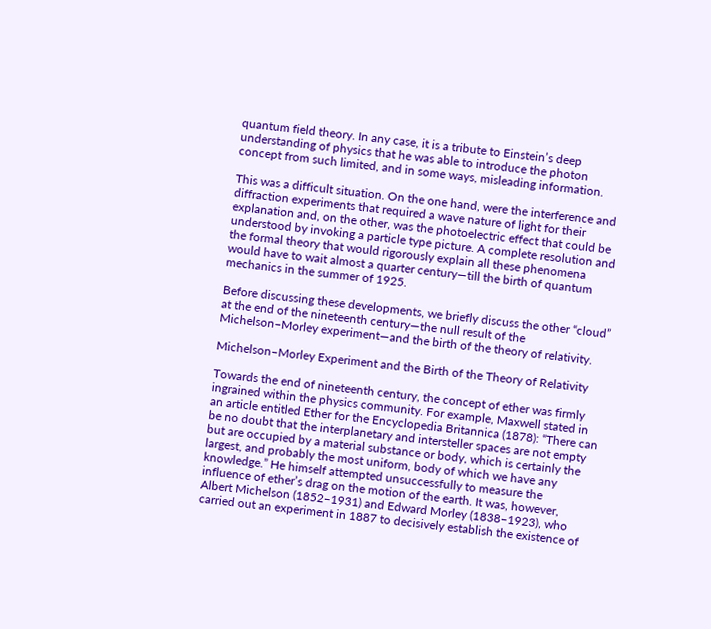quantum field theory. In any case, it is a tribute to Einstein’s deep understanding of physics that he was able to introduce the photon concept from such limited, and in some ways, misleading information.

This was a difficult situation. On the one hand, were the interference and diffraction experiments that required a wave nature of light for their explanation and, on the other, was the photoelectric effect that could be understood by invoking a particle type picture. A complete resolution and the formal theory that would rigorously explain all these phenomena would have to wait almost a quarter century—till the birth of quantum mechanics in the summer of 1925.

Before discussing these developments, we briefly discuss the other “cloud” at the end of the nineteenth century—the null result of the Michelson–Morley experiment—and the birth of the theory of relativity.

Michelson–Morley Experiment and the Birth of the Theory of Relativity

Towards the end of nineteenth century, the concept of ether was firmly ingrained within the physics community. For example, Maxwell stated in an article entitled Ether for the Encyclopedia Britannica (1878): “There can be no doubt that the interplanetary and intersteller spaces are not empty but are occupied by a material substance or body, which is certainly the largest, and probably the most uniform, body of which we have any knowledge.” He himself attempted unsuccessfully to measure the influence of ether’s drag on the motion of the earth. It was, however, Albert Michelson (1852–1931) and Edward Morley (1838–1923), who carried out an experiment in 1887 to decisively establish the existence of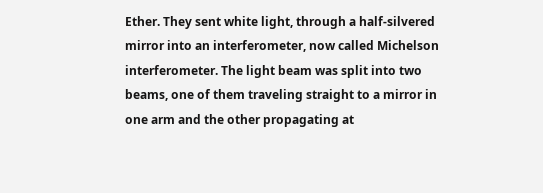Ether. They sent white light, through a half-silvered mirror into an interferometer, now called Michelson interferometer. The light beam was split into two beams, one of them traveling straight to a mirror in one arm and the other propagating at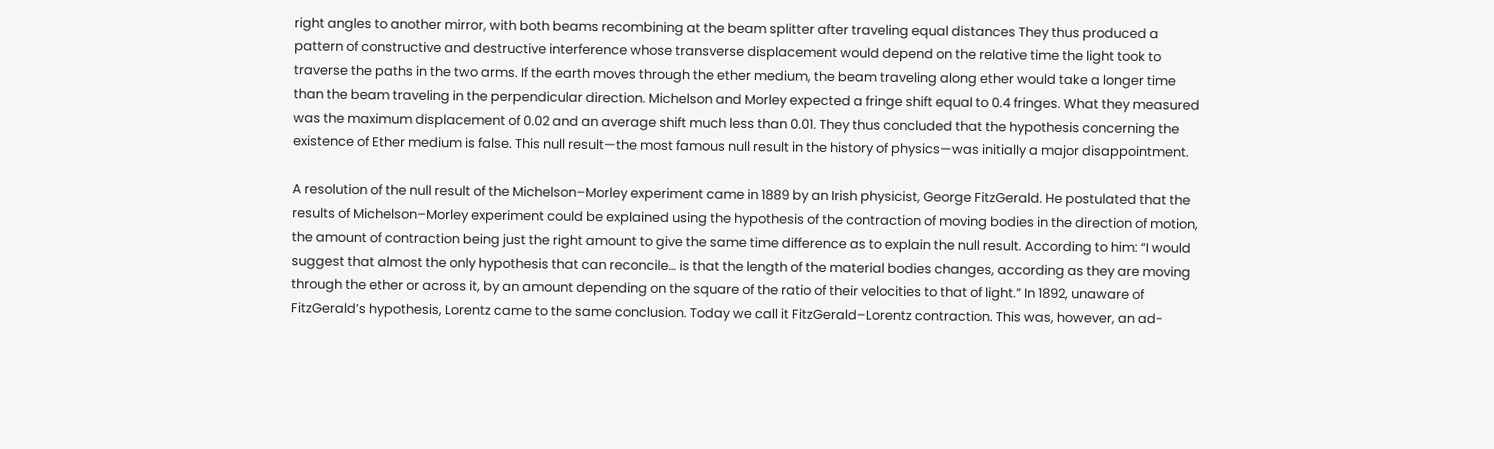right angles to another mirror, with both beams recombining at the beam splitter after traveling equal distances They thus produced a pattern of constructive and destructive interference whose transverse displacement would depend on the relative time the light took to traverse the paths in the two arms. If the earth moves through the ether medium, the beam traveling along ether would take a longer time than the beam traveling in the perpendicular direction. Michelson and Morley expected a fringe shift equal to 0.4 fringes. What they measured was the maximum displacement of 0.02 and an average shift much less than 0.01. They thus concluded that the hypothesis concerning the existence of Ether medium is false. This null result—the most famous null result in the history of physics—was initially a major disappointment.

A resolution of the null result of the Michelson–Morley experiment came in 1889 by an Irish physicist, George FitzGerald. He postulated that the results of Michelson–Morley experiment could be explained using the hypothesis of the contraction of moving bodies in the direction of motion, the amount of contraction being just the right amount to give the same time difference as to explain the null result. According to him: “I would suggest that almost the only hypothesis that can reconcile… is that the length of the material bodies changes, according as they are moving through the ether or across it, by an amount depending on the square of the ratio of their velocities to that of light.” In 1892, unaware of FitzGerald’s hypothesis, Lorentz came to the same conclusion. Today we call it FitzGerald–Lorentz contraction. This was, however, an ad-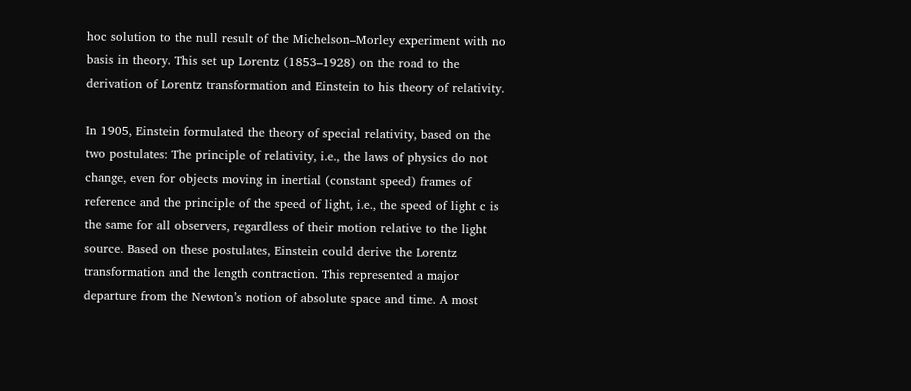hoc solution to the null result of the Michelson–Morley experiment with no basis in theory. This set up Lorentz (1853–1928) on the road to the derivation of Lorentz transformation and Einstein to his theory of relativity.

In 1905, Einstein formulated the theory of special relativity, based on the two postulates: The principle of relativity, i.e., the laws of physics do not change, even for objects moving in inertial (constant speed) frames of reference and the principle of the speed of light, i.e., the speed of light c is the same for all observers, regardless of their motion relative to the light source. Based on these postulates, Einstein could derive the Lorentz transformation and the length contraction. This represented a major departure from the Newton’s notion of absolute space and time. A most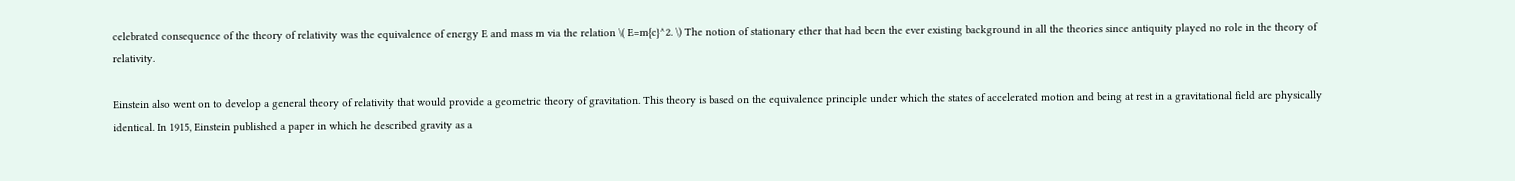celebrated consequence of the theory of relativity was the equivalence of energy E and mass m via the relation \( E=m{c}^2. \) The notion of stationary ether that had been the ever existing background in all the theories since antiquity played no role in the theory of relativity.

Einstein also went on to develop a general theory of relativity that would provide a geometric theory of gravitation. This theory is based on the equivalence principle under which the states of accelerated motion and being at rest in a gravitational field are physically identical. In 1915, Einstein published a paper in which he described gravity as a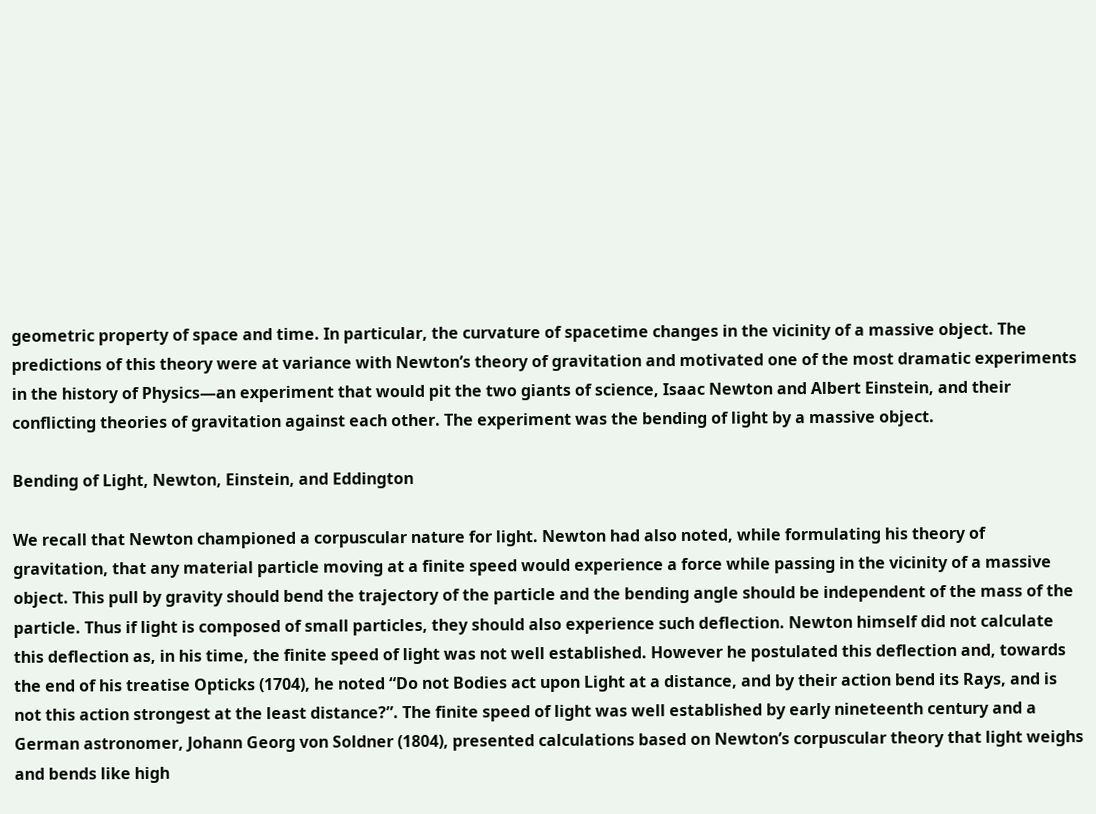geometric property of space and time. In particular, the curvature of spacetime changes in the vicinity of a massive object. The predictions of this theory were at variance with Newton’s theory of gravitation and motivated one of the most dramatic experiments in the history of Physics—an experiment that would pit the two giants of science, Isaac Newton and Albert Einstein, and their conflicting theories of gravitation against each other. The experiment was the bending of light by a massive object.

Bending of Light, Newton, Einstein, and Eddington

We recall that Newton championed a corpuscular nature for light. Newton had also noted, while formulating his theory of gravitation, that any material particle moving at a finite speed would experience a force while passing in the vicinity of a massive object. This pull by gravity should bend the trajectory of the particle and the bending angle should be independent of the mass of the particle. Thus if light is composed of small particles, they should also experience such deflection. Newton himself did not calculate this deflection as, in his time, the finite speed of light was not well established. However he postulated this deflection and, towards the end of his treatise Opticks (1704), he noted “Do not Bodies act upon Light at a distance, and by their action bend its Rays, and is not this action strongest at the least distance?”. The finite speed of light was well established by early nineteenth century and a German astronomer, Johann Georg von Soldner (1804), presented calculations based on Newton’s corpuscular theory that light weighs and bends like high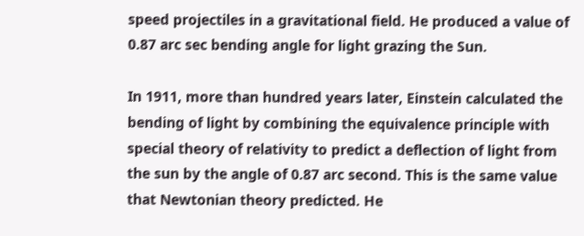speed projectiles in a gravitational field. He produced a value of 0.87 arc sec bending angle for light grazing the Sun.

In 1911, more than hundred years later, Einstein calculated the bending of light by combining the equivalence principle with special theory of relativity to predict a deflection of light from the sun by the angle of 0.87 arc second. This is the same value that Newtonian theory predicted. He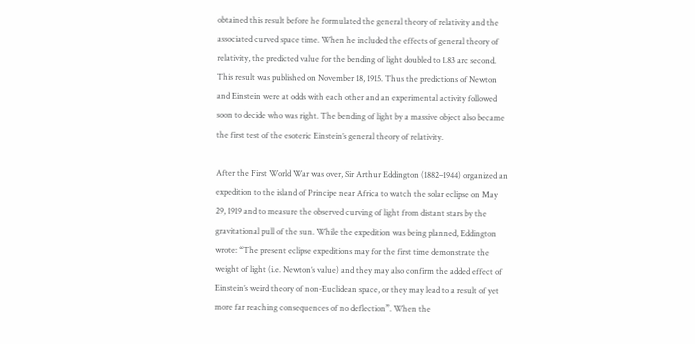obtained this result before he formulated the general theory of relativity and the associated curved space time. When he included the effects of general theory of relativity, the predicted value for the bending of light doubled to 1.83 arc second. This result was published on November 18, 1915. Thus the predictions of Newton and Einstein were at odds with each other and an experimental activity followed soon to decide who was right. The bending of light by a massive object also became the first test of the esoteric Einstein’s general theory of relativity.

After the First World War was over, Sir Arthur Eddington (1882–1944) organized an expedition to the island of Principe near Africa to watch the solar eclipse on May 29, 1919 and to measure the observed curving of light from distant stars by the gravitational pull of the sun. While the expedition was being planned, Eddington wrote: “The present eclipse expeditions may for the first time demonstrate the weight of light (i.e. Newton’s value) and they may also confirm the added effect of Einstein’s weird theory of non-Euclidean space, or they may lead to a result of yet more far reaching consequences of no deflection”. When the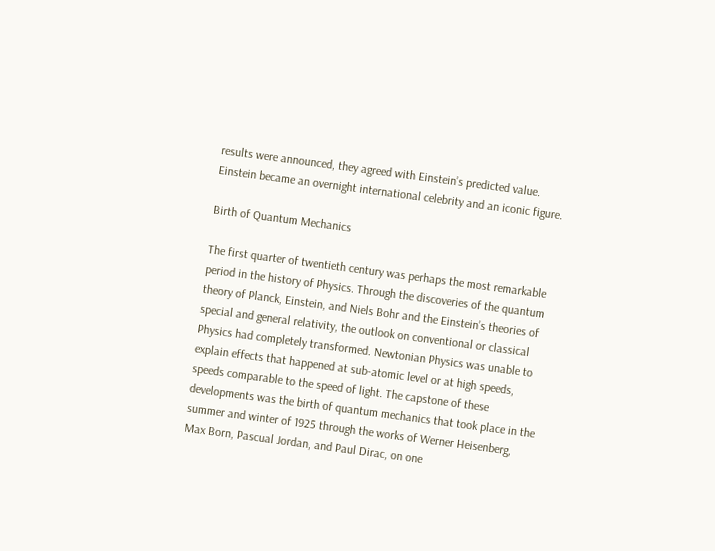results were announced, they agreed with Einstein’s predicted value. Einstein became an overnight international celebrity and an iconic figure.

Birth of Quantum Mechanics

The first quarter of twentieth century was perhaps the most remarkable period in the history of Physics. Through the discoveries of the quantum theory of Planck, Einstein, and Niels Bohr and the Einstein’s theories of special and general relativity, the outlook on conventional or classical Physics had completely transformed. Newtonian Physics was unable to explain effects that happened at sub-atomic level or at high speeds, speeds comparable to the speed of light. The capstone of these developments was the birth of quantum mechanics that took place in the summer and winter of 1925 through the works of Werner Heisenberg, Max Born, Pascual Jordan, and Paul Dirac, on one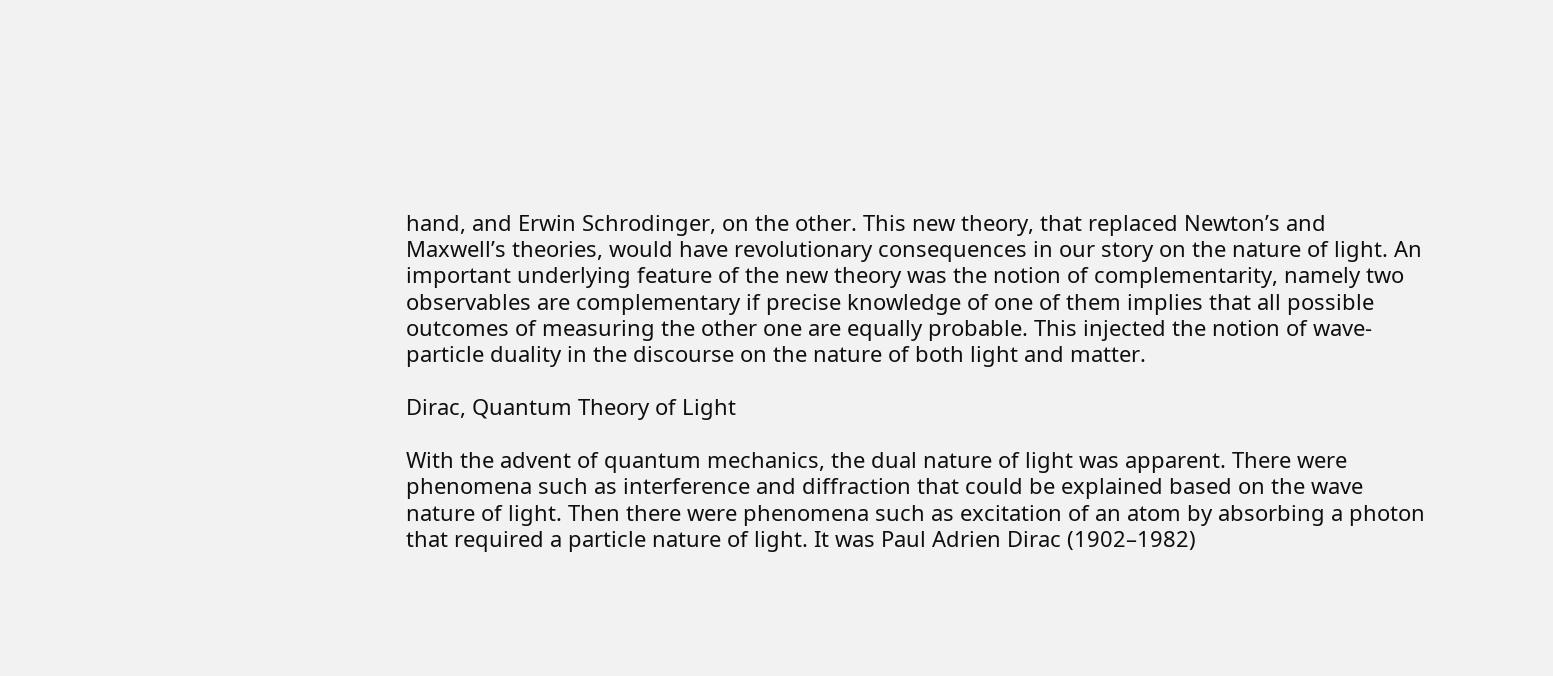hand, and Erwin Schrodinger, on the other. This new theory, that replaced Newton’s and Maxwell’s theories, would have revolutionary consequences in our story on the nature of light. An important underlying feature of the new theory was the notion of complementarity, namely two observables are complementary if precise knowledge of one of them implies that all possible outcomes of measuring the other one are equally probable. This injected the notion of wave-particle duality in the discourse on the nature of both light and matter.

Dirac, Quantum Theory of Light

With the advent of quantum mechanics, the dual nature of light was apparent. There were phenomena such as interference and diffraction that could be explained based on the wave nature of light. Then there were phenomena such as excitation of an atom by absorbing a photon that required a particle nature of light. It was Paul Adrien Dirac (1902–1982)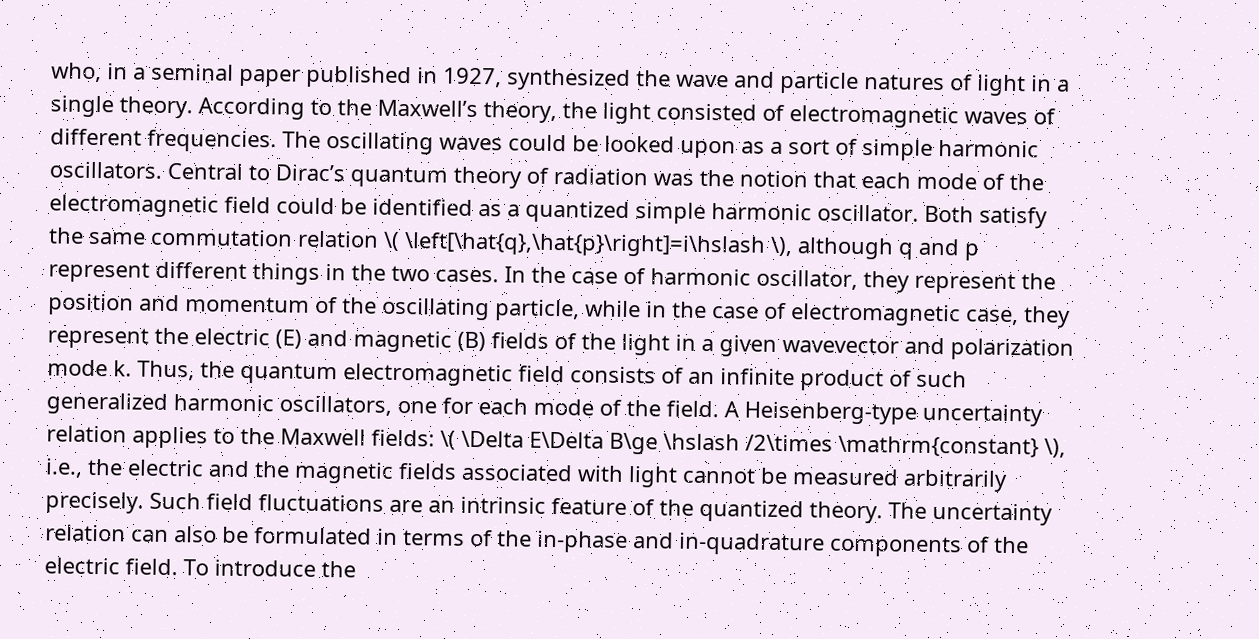who, in a seminal paper published in 1927, synthesized the wave and particle natures of light in a single theory. According to the Maxwell’s theory, the light consisted of electromagnetic waves of different frequencies. The oscillating waves could be looked upon as a sort of simple harmonic oscillators. Central to Dirac’s quantum theory of radiation was the notion that each mode of the electromagnetic field could be identified as a quantized simple harmonic oscillator. Both satisfy the same commutation relation \( \left[\hat{q},\hat{p}\right]=i\hslash \), although q and p represent different things in the two cases. In the case of harmonic oscillator, they represent the position and momentum of the oscillating particle, while in the case of electromagnetic case, they represent the electric (E) and magnetic (B) fields of the light in a given wavevector and polarization mode k. Thus, the quantum electromagnetic field consists of an infinite product of such generalized harmonic oscillators, one for each mode of the field. A Heisenberg-type uncertainty relation applies to the Maxwell fields: \( \Delta E\Delta B\ge \hslash /2\times \mathrm{constant} \), i.e., the electric and the magnetic fields associated with light cannot be measured arbitrarily precisely. Such field fluctuations are an intrinsic feature of the quantized theory. The uncertainty relation can also be formulated in terms of the in-phase and in-quadrature components of the electric field. To introduce the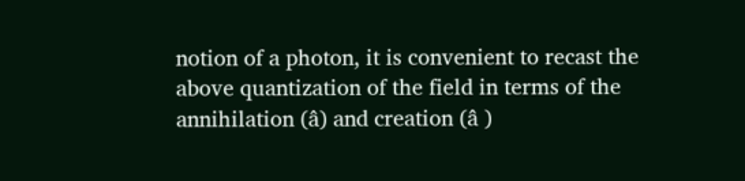notion of a photon, it is convenient to recast the above quantization of the field in terms of the annihilation (â) and creation (â )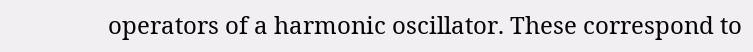operators of a harmonic oscillator. These correspond to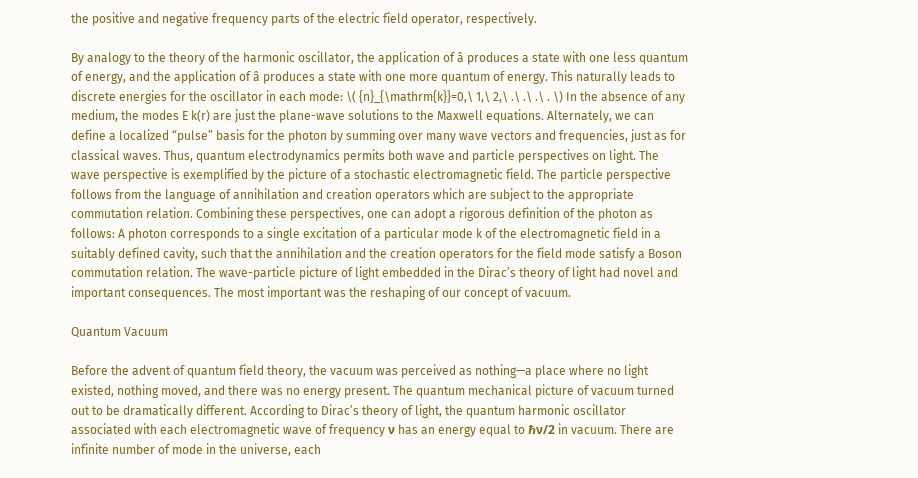the positive and negative frequency parts of the electric field operator, respectively.

By analogy to the theory of the harmonic oscillator, the application of â produces a state with one less quantum of energy, and the application of â produces a state with one more quantum of energy. This naturally leads to discrete energies for the oscillator in each mode: \( {n}_{\mathrm{k}}=0,\ 1,\ 2,\ .\ .\ .\ . \) In the absence of any medium, the modes E k(r) are just the plane-wave solutions to the Maxwell equations. Alternately, we can define a localized “pulse” basis for the photon by summing over many wave vectors and frequencies, just as for classical waves. Thus, quantum electrodynamics permits both wave and particle perspectives on light. The wave perspective is exemplified by the picture of a stochastic electromagnetic field. The particle perspective follows from the language of annihilation and creation operators which are subject to the appropriate commutation relation. Combining these perspectives, one can adopt a rigorous definition of the photon as follows: A photon corresponds to a single excitation of a particular mode k of the electromagnetic field in a suitably defined cavity, such that the annihilation and the creation operators for the field mode satisfy a Boson commutation relation. The wave-particle picture of light embedded in the Dirac’s theory of light had novel and important consequences. The most important was the reshaping of our concept of vacuum.

Quantum Vacuum

Before the advent of quantum field theory, the vacuum was perceived as nothing—a place where no light existed, nothing moved, and there was no energy present. The quantum mechanical picture of vacuum turned out to be dramatically different. According to Dirac’s theory of light, the quantum harmonic oscillator associated with each electromagnetic wave of frequency ν has an energy equal to ℏν/2 in vacuum. There are infinite number of mode in the universe, each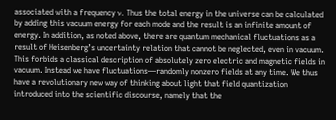associated with a frequency ν. Thus the total energy in the universe can be calculated by adding this vacuum energy for each mode and the result is an infinite amount of energy. In addition, as noted above, there are quantum mechanical fluctuations as a result of Heisenberg’s uncertainty relation that cannot be neglected, even in vacuum. This forbids a classical description of absolutely zero electric and magnetic fields in vacuum. Instead we have fluctuations—randomly nonzero fields at any time. We thus have a revolutionary new way of thinking about light that field quantization introduced into the scientific discourse, namely that the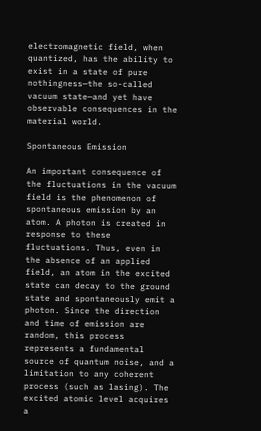electromagnetic field, when quantized, has the ability to exist in a state of pure nothingness—the so-called vacuum state—and yet have observable consequences in the material world.

Spontaneous Emission

An important consequence of the fluctuations in the vacuum field is the phenomenon of spontaneous emission by an atom. A photon is created in response to these fluctuations. Thus, even in the absence of an applied field, an atom in the excited state can decay to the ground state and spontaneously emit a photon. Since the direction and time of emission are random, this process represents a fundamental source of quantum noise, and a limitation to any coherent process (such as lasing). The excited atomic level acquires a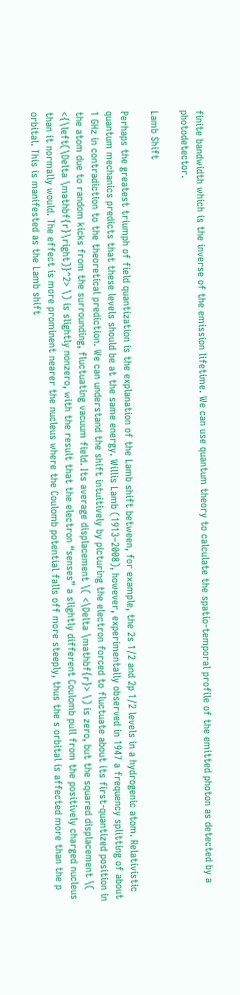finite bandwidth which is the inverse of the emission lifetime. We can use quantum theory to calculate the spatio-temporal profile of the emitted photon as detected by a photodetector.

Lamb Shift

Perhaps the greatest triumph of field quantization is the explanation of the Lamb shift between, for example, the 2s 1/2 and 2p 1/2 levels in a hydrogenic atom. Relativistic quantum mechanics predicts that these levels should be at the same energy. Willis Lamb (1913–2008), however, experimentally observed in 1947 a frequency splitting of about 1 GHz in contradiction to the theoretical prediction. We can understand the shift intuitively by picturing the electron forced to fluctuate about its first-quantized position in the atom due to random kicks from the surrounding, fluctuating vacuum field. Its average displacement \( <\Delta \mathbf{r}> \) is zero, but the squared displacement \( <{\left(\Delta \mathbf{r}\right)}^2> \) is slightly nonzero, with the result that the electron “senses” a slightly different Coulomb pull from the positively charged nucleus than it normally would. The effect is more prominent nearer the nucleus where the Coulomb potential falls off more steeply, thus the s orbital is affected more than the p orbital. This is manifested as the Lamb shift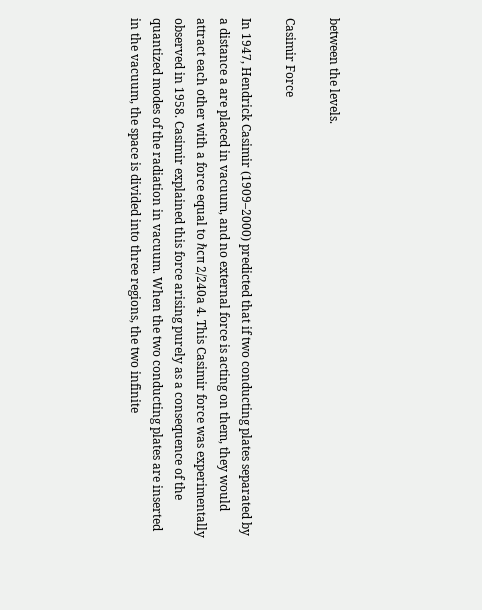between the levels.

Casimir Force

In 1947, Hendrick Casimir (1909–2000) predicted that if two conducting plates separated by a distance a are placed in vacuum, and no external force is acting on them, they would attract each other with a force equal to ℏcπ 2/240a 4. This Casimir force was experimentally observed in 1958. Casimir explained this force arising purely as a consequence of the quantized modes of the radiation in vacuum. When the two conducting plates are inserted in the vacuum, the space is divided into three regions, the two infinite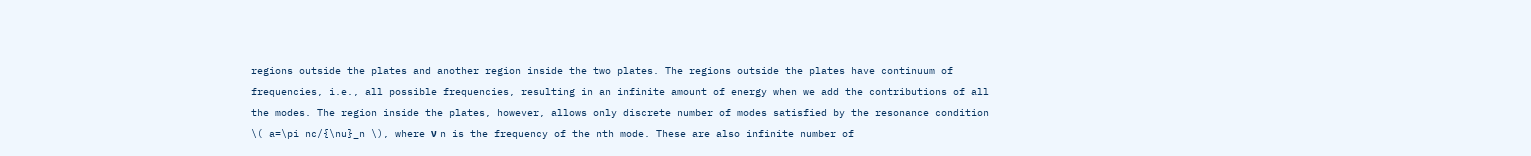regions outside the plates and another region inside the two plates. The regions outside the plates have continuum of frequencies, i.e., all possible frequencies, resulting in an infinite amount of energy when we add the contributions of all the modes. The region inside the plates, however, allows only discrete number of modes satisfied by the resonance condition \( a=\pi nc/{\nu}_n \), where ν n is the frequency of the nth mode. These are also infinite number of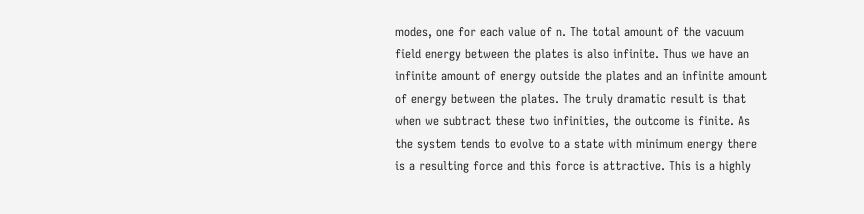modes, one for each value of n. The total amount of the vacuum field energy between the plates is also infinite. Thus we have an infinite amount of energy outside the plates and an infinite amount of energy between the plates. The truly dramatic result is that when we subtract these two infinities, the outcome is finite. As the system tends to evolve to a state with minimum energy there is a resulting force and this force is attractive. This is a highly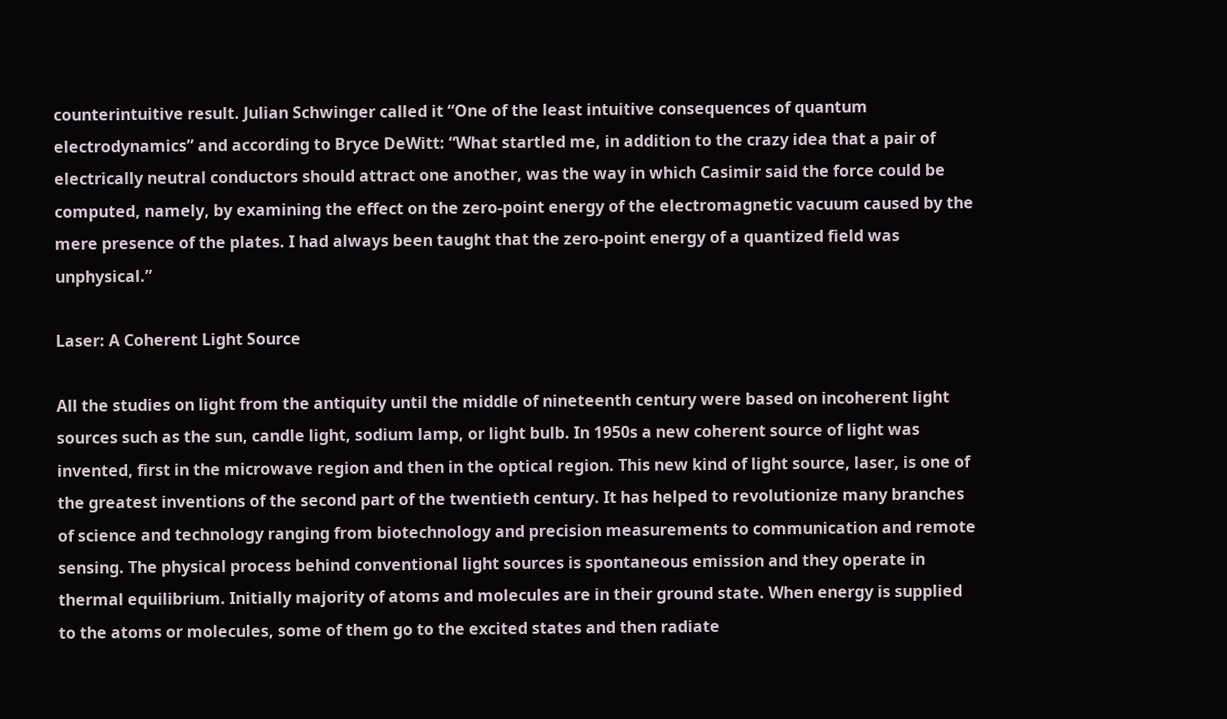counterintuitive result. Julian Schwinger called it “One of the least intuitive consequences of quantum electrodynamics” and according to Bryce DeWitt: “What startled me, in addition to the crazy idea that a pair of electrically neutral conductors should attract one another, was the way in which Casimir said the force could be computed, namely, by examining the effect on the zero-point energy of the electromagnetic vacuum caused by the mere presence of the plates. I had always been taught that the zero-point energy of a quantized field was unphysical.”

Laser: A Coherent Light Source

All the studies on light from the antiquity until the middle of nineteenth century were based on incoherent light sources such as the sun, candle light, sodium lamp, or light bulb. In 1950s a new coherent source of light was invented, first in the microwave region and then in the optical region. This new kind of light source, laser, is one of the greatest inventions of the second part of the twentieth century. It has helped to revolutionize many branches of science and technology ranging from biotechnology and precision measurements to communication and remote sensing. The physical process behind conventional light sources is spontaneous emission and they operate in thermal equilibrium. Initially majority of atoms and molecules are in their ground state. When energy is supplied to the atoms or molecules, some of them go to the excited states and then radiate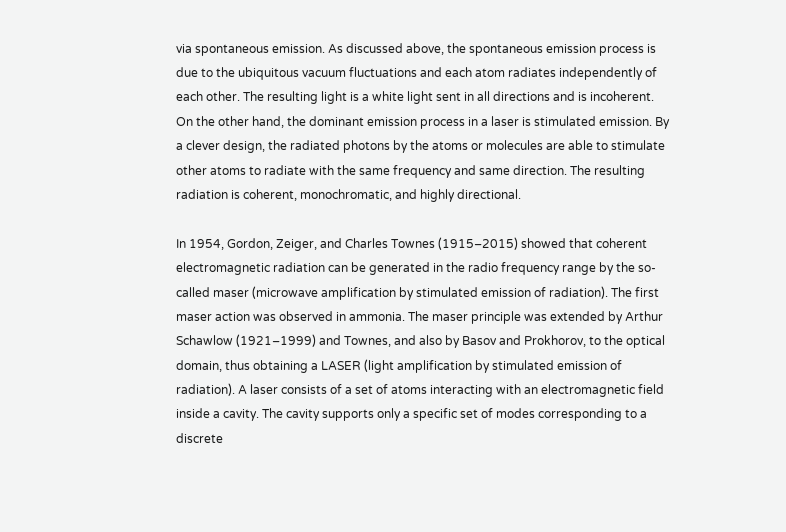via spontaneous emission. As discussed above, the spontaneous emission process is due to the ubiquitous vacuum fluctuations and each atom radiates independently of each other. The resulting light is a white light sent in all directions and is incoherent. On the other hand, the dominant emission process in a laser is stimulated emission. By a clever design, the radiated photons by the atoms or molecules are able to stimulate other atoms to radiate with the same frequency and same direction. The resulting radiation is coherent, monochromatic, and highly directional.

In 1954, Gordon, Zeiger, and Charles Townes (1915–2015) showed that coherent electromagnetic radiation can be generated in the radio frequency range by the so-called maser (microwave amplification by stimulated emission of radiation). The first maser action was observed in ammonia. The maser principle was extended by Arthur Schawlow (1921–1999) and Townes, and also by Basov and Prokhorov, to the optical domain, thus obtaining a LASER (light amplification by stimulated emission of radiation). A laser consists of a set of atoms interacting with an electromagnetic field inside a cavity. The cavity supports only a specific set of modes corresponding to a discrete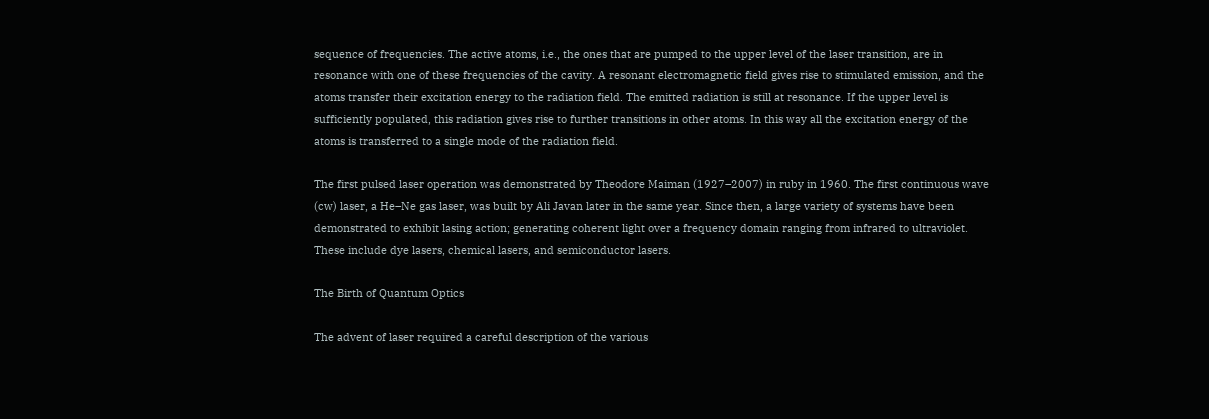sequence of frequencies. The active atoms, i.e., the ones that are pumped to the upper level of the laser transition, are in resonance with one of these frequencies of the cavity. A resonant electromagnetic field gives rise to stimulated emission, and the atoms transfer their excitation energy to the radiation field. The emitted radiation is still at resonance. If the upper level is sufficiently populated, this radiation gives rise to further transitions in other atoms. In this way all the excitation energy of the atoms is transferred to a single mode of the radiation field.

The first pulsed laser operation was demonstrated by Theodore Maiman (1927–2007) in ruby in 1960. The first continuous wave (cw) laser, a He–Ne gas laser, was built by Ali Javan later in the same year. Since then, a large variety of systems have been demonstrated to exhibit lasing action; generating coherent light over a frequency domain ranging from infrared to ultraviolet. These include dye lasers, chemical lasers, and semiconductor lasers.

The Birth of Quantum Optics

The advent of laser required a careful description of the various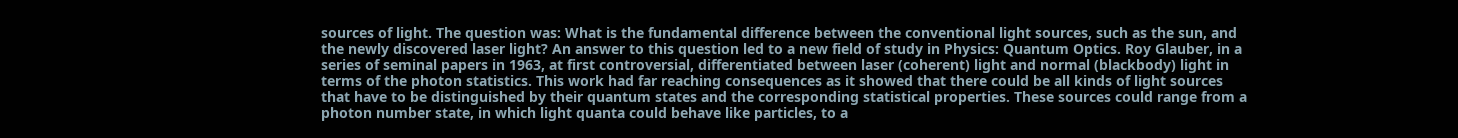sources of light. The question was: What is the fundamental difference between the conventional light sources, such as the sun, and the newly discovered laser light? An answer to this question led to a new field of study in Physics: Quantum Optics. Roy Glauber, in a series of seminal papers in 1963, at first controversial, differentiated between laser (coherent) light and normal (blackbody) light in terms of the photon statistics. This work had far reaching consequences as it showed that there could be all kinds of light sources that have to be distinguished by their quantum states and the corresponding statistical properties. These sources could range from a photon number state, in which light quanta could behave like particles, to a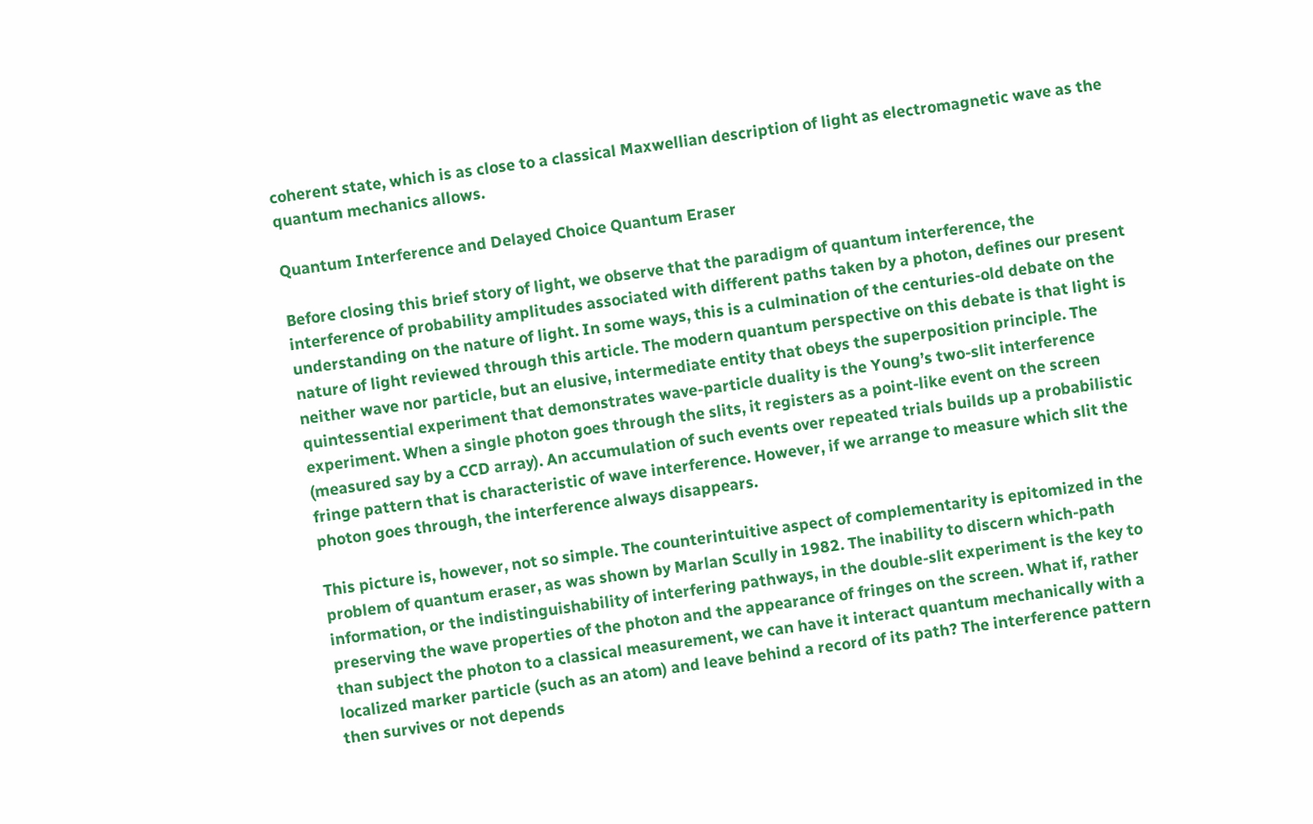coherent state, which is as close to a classical Maxwellian description of light as electromagnetic wave as the quantum mechanics allows.

Quantum Interference and Delayed Choice Quantum Eraser

Before closing this brief story of light, we observe that the paradigm of quantum interference, the interference of probability amplitudes associated with different paths taken by a photon, defines our present understanding on the nature of light. In some ways, this is a culmination of the centuries-old debate on the nature of light reviewed through this article. The modern quantum perspective on this debate is that light is neither wave nor particle, but an elusive, intermediate entity that obeys the superposition principle. The quintessential experiment that demonstrates wave-particle duality is the Young’s two-slit interference experiment. When a single photon goes through the slits, it registers as a point-like event on the screen (measured say by a CCD array). An accumulation of such events over repeated trials builds up a probabilistic fringe pattern that is characteristic of wave interference. However, if we arrange to measure which slit the photon goes through, the interference always disappears.

This picture is, however, not so simple. The counterintuitive aspect of complementarity is epitomized in the problem of quantum eraser, as was shown by Marlan Scully in 1982. The inability to discern which-path information, or the indistinguishability of interfering pathways, in the double-slit experiment is the key to preserving the wave properties of the photon and the appearance of fringes on the screen. What if, rather than subject the photon to a classical measurement, we can have it interact quantum mechanically with a localized marker particle (such as an atom) and leave behind a record of its path? The interference pattern then survives or not depends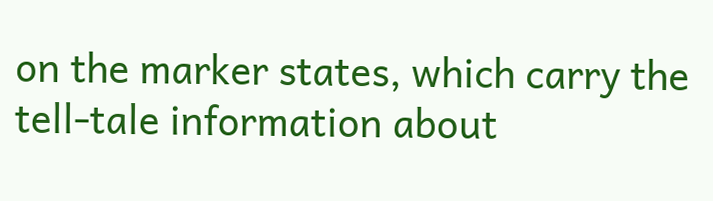on the marker states, which carry the tell-tale information about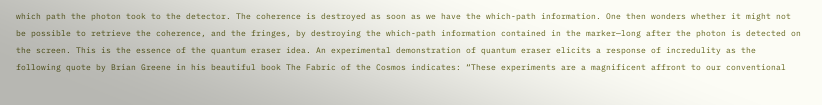which path the photon took to the detector. The coherence is destroyed as soon as we have the which-path information. One then wonders whether it might not be possible to retrieve the coherence, and the fringes, by destroying the which-path information contained in the marker—long after the photon is detected on the screen. This is the essence of the quantum eraser idea. An experimental demonstration of quantum eraser elicits a response of incredulity as the following quote by Brian Greene in his beautiful book The Fabric of the Cosmos indicates: “These experiments are a magnificent affront to our conventional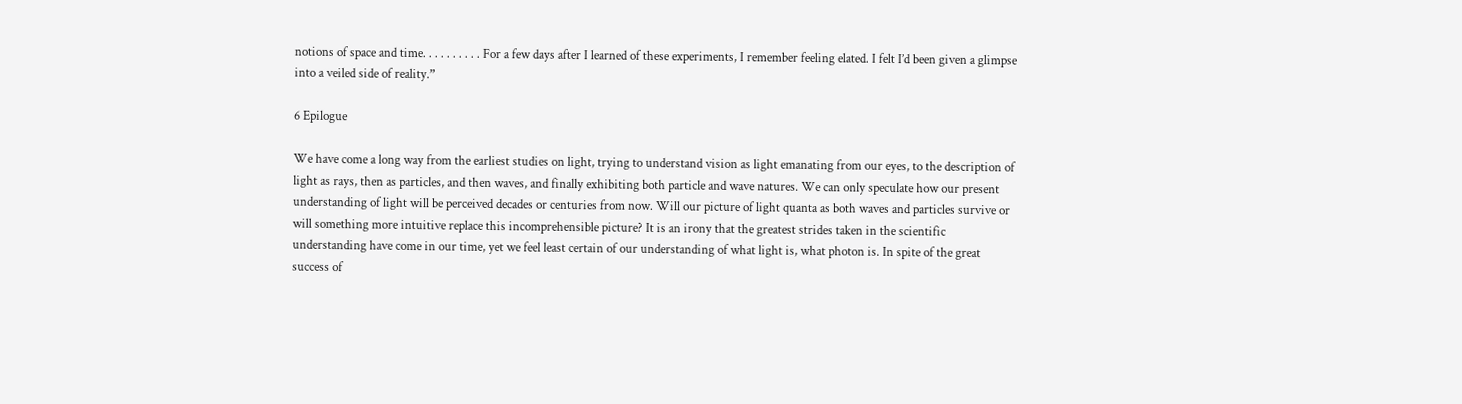notions of space and time. . . . . . . . . . For a few days after I learned of these experiments, I remember feeling elated. I felt I’d been given a glimpse into a veiled side of reality.”

6 Epilogue

We have come a long way from the earliest studies on light, trying to understand vision as light emanating from our eyes, to the description of light as rays, then as particles, and then waves, and finally exhibiting both particle and wave natures. We can only speculate how our present understanding of light will be perceived decades or centuries from now. Will our picture of light quanta as both waves and particles survive or will something more intuitive replace this incomprehensible picture? It is an irony that the greatest strides taken in the scientific understanding have come in our time, yet we feel least certain of our understanding of what light is, what photon is. In spite of the great success of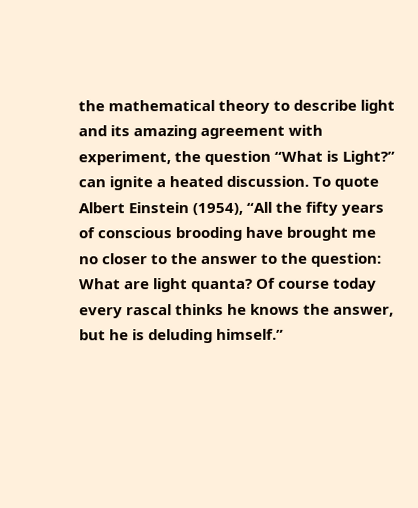the mathematical theory to describe light and its amazing agreement with experiment, the question “What is Light?” can ignite a heated discussion. To quote Albert Einstein (1954), “All the fifty years of conscious brooding have brought me no closer to the answer to the question: What are light quanta? Of course today every rascal thinks he knows the answer, but he is deluding himself.”